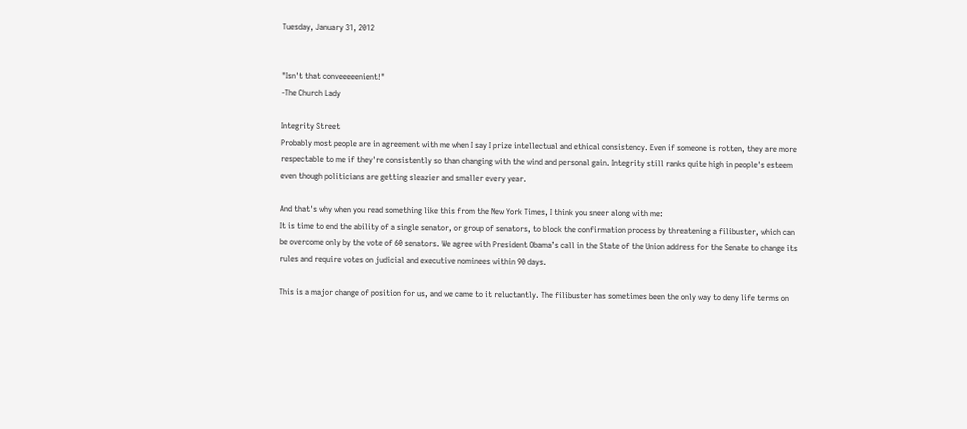Tuesday, January 31, 2012


"Isn't that conveeeeenient!"
-The Church Lady

Integrity Street
Probably most people are in agreement with me when I say I prize intellectual and ethical consistency. Even if someone is rotten, they are more respectable to me if they're consistently so than changing with the wind and personal gain. Integrity still ranks quite high in people's esteem even though politicians are getting sleazier and smaller every year.

And that's why when you read something like this from the New York Times, I think you sneer along with me:
It is time to end the ability of a single senator, or group of senators, to block the confirmation process by threatening a filibuster, which can be overcome only by the vote of 60 senators. We agree with President Obama’s call in the State of the Union address for the Senate to change its rules and require votes on judicial and executive nominees within 90 days.

This is a major change of position for us, and we came to it reluctantly. The filibuster has sometimes been the only way to deny life terms on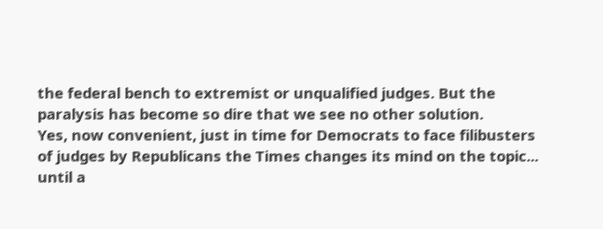the federal bench to extremist or unqualified judges. But the paralysis has become so dire that we see no other solution.
Yes, now convenient, just in time for Democrats to face filibusters of judges by Republicans the Times changes its mind on the topic... until a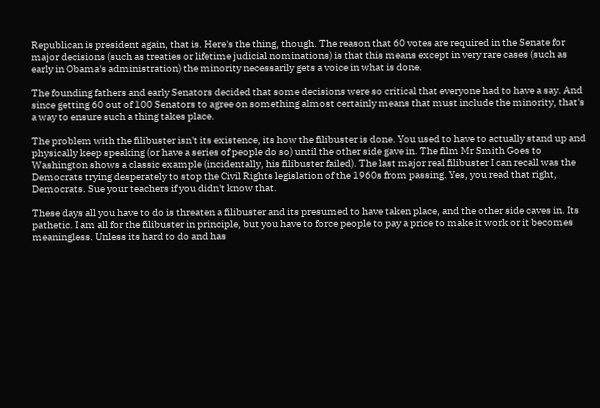Republican is president again, that is. Here's the thing, though. The reason that 60 votes are required in the Senate for major decisions (such as treaties or lifetime judicial nominations) is that this means except in very rare cases (such as early in Obama's administration) the minority necessarily gets a voice in what is done.

The founding fathers and early Senators decided that some decisions were so critical that everyone had to have a say. And since getting 60 out of 100 Senators to agree on something almost certainly means that must include the minority, that's a way to ensure such a thing takes place.

The problem with the filibuster isn't its existence, its how the filibuster is done. You used to have to actually stand up and physically keep speaking (or have a series of people do so) until the other side gave in. The film Mr Smith Goes to Washington shows a classic example (incidentally, his filibuster failed). The last major real filibuster I can recall was the Democrats trying desperately to stop the Civil Rights legislation of the 1960s from passing. Yes, you read that right, Democrats. Sue your teachers if you didn't know that.

These days all you have to do is threaten a filibuster and its presumed to have taken place, and the other side caves in. Its pathetic. I am all for the filibuster in principle, but you have to force people to pay a price to make it work or it becomes meaningless. Unless its hard to do and has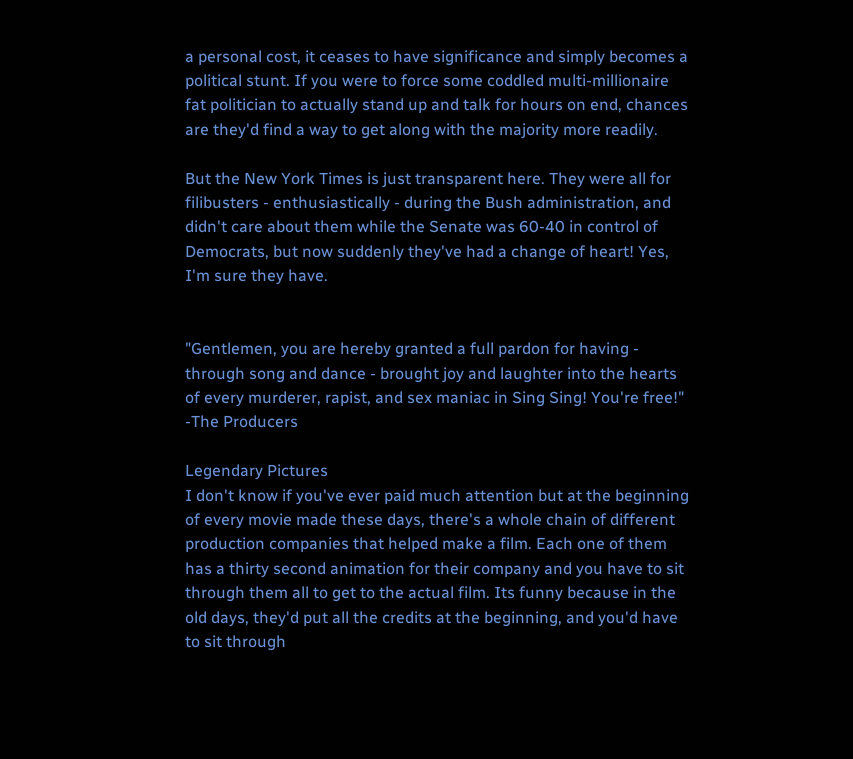a personal cost, it ceases to have significance and simply becomes a political stunt. If you were to force some coddled multi-millionaire fat politician to actually stand up and talk for hours on end, chances are they'd find a way to get along with the majority more readily.

But the New York Times is just transparent here. They were all for filibusters - enthusiastically - during the Bush administration, and didn't care about them while the Senate was 60-40 in control of Democrats, but now suddenly they've had a change of heart! Yes, I'm sure they have.


"Gentlemen, you are hereby granted a full pardon for having - through song and dance - brought joy and laughter into the hearts of every murderer, rapist, and sex maniac in Sing Sing! You're free!"
-The Producers

Legendary Pictures
I don't know if you've ever paid much attention but at the beginning of every movie made these days, there's a whole chain of different production companies that helped make a film. Each one of them has a thirty second animation for their company and you have to sit through them all to get to the actual film. Its funny because in the old days, they'd put all the credits at the beginning, and you'd have to sit through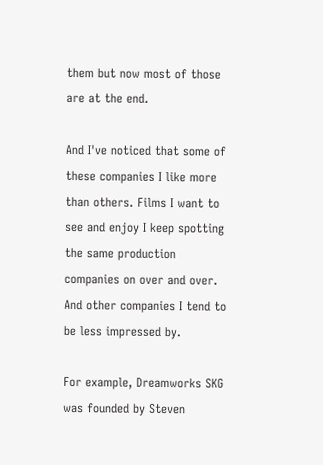them but now most of those are at the end.

And I've noticed that some of these companies I like more than others. Films I want to see and enjoy I keep spotting the same production companies on over and over. And other companies I tend to be less impressed by.

For example, Dreamworks SKG was founded by Steven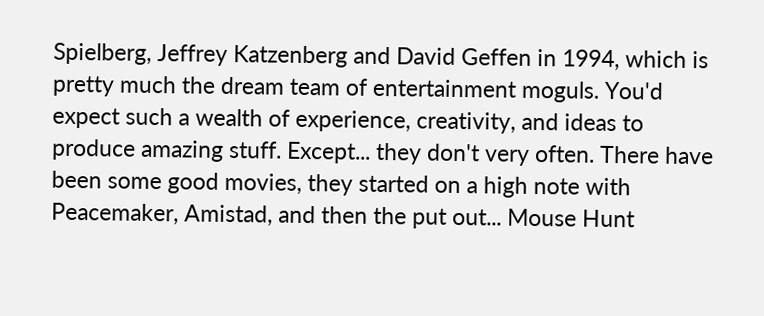Spielberg, Jeffrey Katzenberg and David Geffen in 1994, which is pretty much the dream team of entertainment moguls. You'd expect such a wealth of experience, creativity, and ideas to produce amazing stuff. Except... they don't very often. There have been some good movies, they started on a high note with Peacemaker, Amistad, and then the put out... Mouse Hunt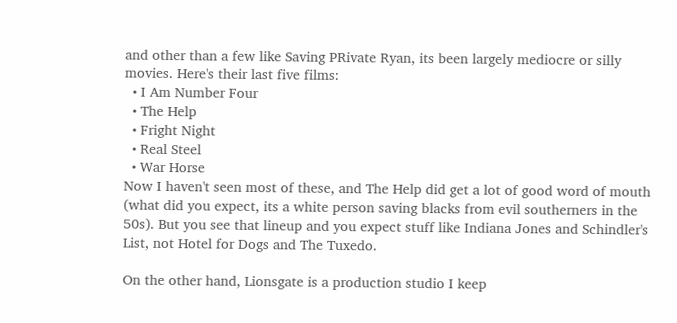and other than a few like Saving PRivate Ryan, its been largely mediocre or silly movies. Here's their last five films:
  • I Am Number Four
  • The Help
  • Fright Night
  • Real Steel
  • War Horse
Now I haven't seen most of these, and The Help did get a lot of good word of mouth (what did you expect, its a white person saving blacks from evil southerners in the 50s). But you see that lineup and you expect stuff like Indiana Jones and Schindler's List, not Hotel for Dogs and The Tuxedo.

On the other hand, Lionsgate is a production studio I keep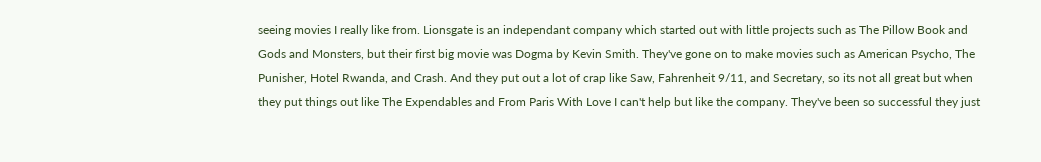seeing movies I really like from. Lionsgate is an independant company which started out with little projects such as The Pillow Book and Gods and Monsters, but their first big movie was Dogma by Kevin Smith. They've gone on to make movies such as American Psycho, The Punisher, Hotel Rwanda, and Crash. And they put out a lot of crap like Saw, Fahrenheit 9/11, and Secretary, so its not all great but when they put things out like The Expendables and From Paris With Love I can't help but like the company. They've been so successful they just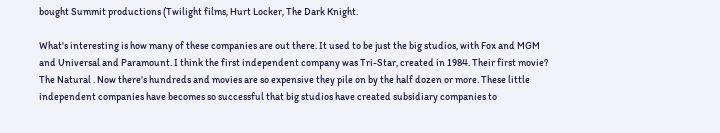bought Summit productions (Twilight films, Hurt Locker, The Dark Knight.

What's interesting is how many of these companies are out there. It used to be just the big studios, with Fox and MGM and Universal and Paramount. I think the first independent company was Tri-Star, created in 1984. Their first movie? The Natural . Now there's hundreds and movies are so expensive they pile on by the half dozen or more. These little independent companies have becomes so successful that big studios have created subsidiary companies to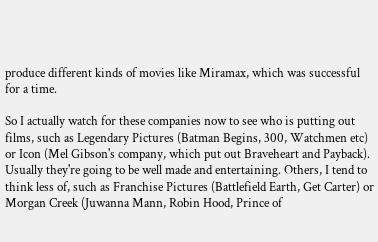produce different kinds of movies like Miramax, which was successful for a time.

So I actually watch for these companies now to see who is putting out films, such as Legendary Pictures (Batman Begins, 300, Watchmen etc) or Icon (Mel Gibson's company, which put out Braveheart and Payback). Usually they're going to be well made and entertaining. Others, I tend to think less of, such as Franchise Pictures (Battlefield Earth, Get Carter) or Morgan Creek (Juwanna Mann, Robin Hood, Prince of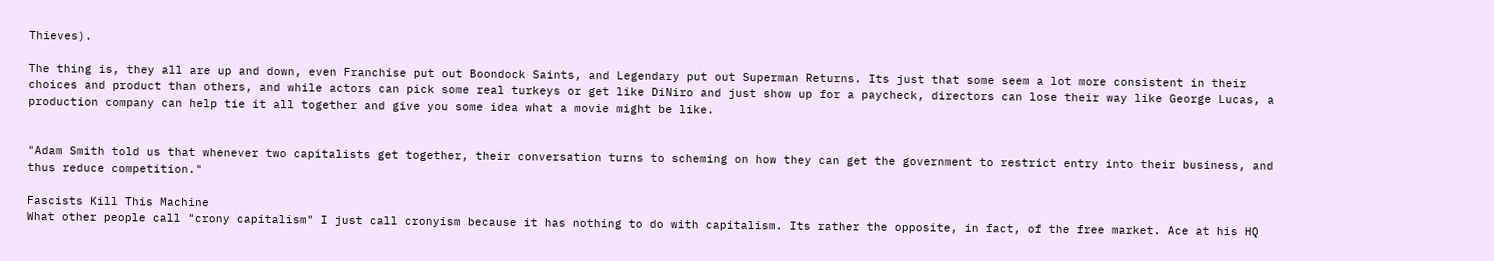Thieves).

The thing is, they all are up and down, even Franchise put out Boondock Saints, and Legendary put out Superman Returns. Its just that some seem a lot more consistent in their choices and product than others, and while actors can pick some real turkeys or get like DiNiro and just show up for a paycheck, directors can lose their way like George Lucas, a production company can help tie it all together and give you some idea what a movie might be like.


"Adam Smith told us that whenever two capitalists get together, their conversation turns to scheming on how they can get the government to restrict entry into their business, and thus reduce competition."

Fascists Kill This Machine
What other people call "crony capitalism" I just call cronyism because it has nothing to do with capitalism. Its rather the opposite, in fact, of the free market. Ace at his HQ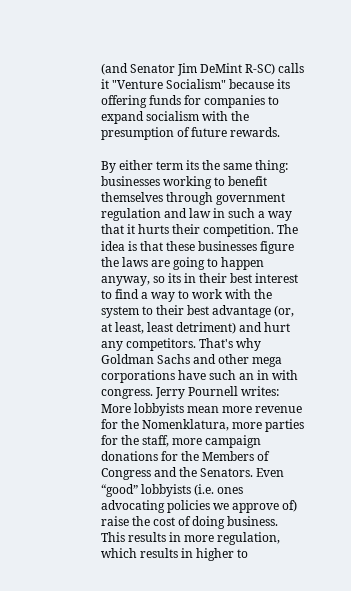(and Senator Jim DeMint R-SC) calls it "Venture Socialism" because its offering funds for companies to expand socialism with the presumption of future rewards.

By either term its the same thing: businesses working to benefit themselves through government regulation and law in such a way that it hurts their competition. The idea is that these businesses figure the laws are going to happen anyway, so its in their best interest to find a way to work with the system to their best advantage (or, at least, least detriment) and hurt any competitors. That's why Goldman Sachs and other mega corporations have such an in with congress. Jerry Pournell writes:
More lobbyists mean more revenue for the Nomenklatura, more parties for the staff, more campaign donations for the Members of Congress and the Senators. Even “good” lobbyists (i.e. ones advocating policies we approve of) raise the cost of doing business. This results in more regulation, which results in higher to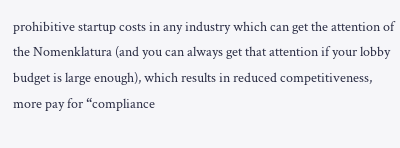prohibitive startup costs in any industry which can get the attention of the Nomenklatura (and you can always get that attention if your lobby budget is large enough), which results in reduced competitiveness, more pay for “compliance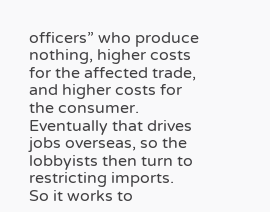officers” who produce nothing, higher costs for the affected trade, and higher costs for the consumer. Eventually that drives jobs overseas, so the lobbyists then turn to restricting imports.
So it works to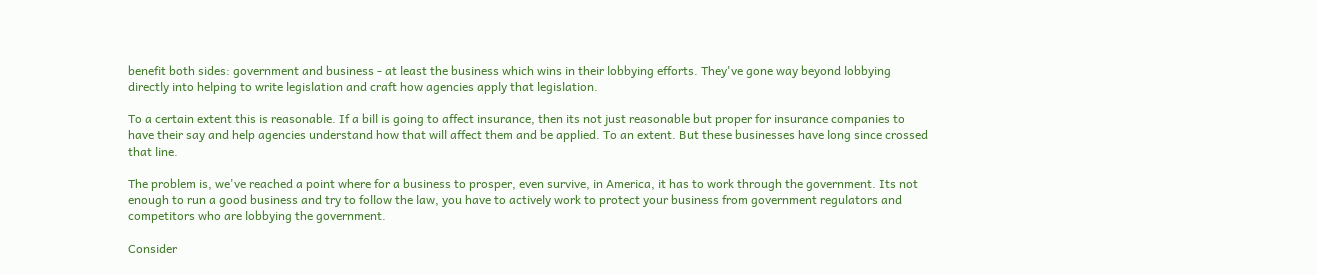benefit both sides: government and business - at least the business which wins in their lobbying efforts. They've gone way beyond lobbying directly into helping to write legislation and craft how agencies apply that legislation.

To a certain extent this is reasonable. If a bill is going to affect insurance, then its not just reasonable but proper for insurance companies to have their say and help agencies understand how that will affect them and be applied. To an extent. But these businesses have long since crossed that line.

The problem is, we've reached a point where for a business to prosper, even survive, in America, it has to work through the government. Its not enough to run a good business and try to follow the law, you have to actively work to protect your business from government regulators and competitors who are lobbying the government.

Consider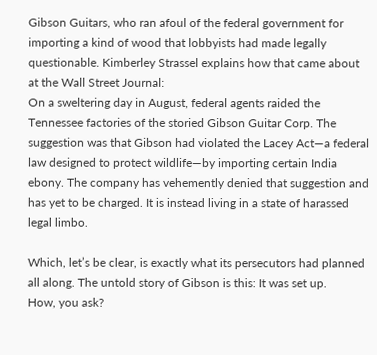Gibson Guitars, who ran afoul of the federal government for importing a kind of wood that lobbyists had made legally questionable. Kimberley Strassel explains how that came about at the Wall Street Journal:
On a sweltering day in August, federal agents raided the Tennessee factories of the storied Gibson Guitar Corp. The suggestion was that Gibson had violated the Lacey Act—a federal law designed to protect wildlife—by importing certain India ebony. The company has vehemently denied that suggestion and has yet to be charged. It is instead living in a state of harassed legal limbo.

Which, let’s be clear, is exactly what its persecutors had planned all along. The untold story of Gibson is this: It was set up.
How, you ask?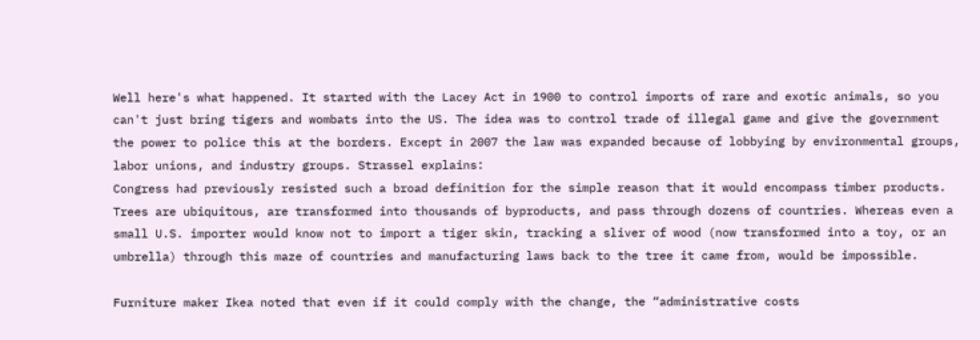Well here's what happened. It started with the Lacey Act in 1900 to control imports of rare and exotic animals, so you can't just bring tigers and wombats into the US. The idea was to control trade of illegal game and give the government the power to police this at the borders. Except in 2007 the law was expanded because of lobbying by environmental groups, labor unions, and industry groups. Strassel explains:
Congress had previously resisted such a broad definition for the simple reason that it would encompass timber products. Trees are ubiquitous, are transformed into thousands of byproducts, and pass through dozens of countries. Whereas even a small U.S. importer would know not to import a tiger skin, tracking a sliver of wood (now transformed into a toy, or an umbrella) through this maze of countries and manufacturing laws back to the tree it came from, would be impossible.

Furniture maker Ikea noted that even if it could comply with the change, the “administrative costs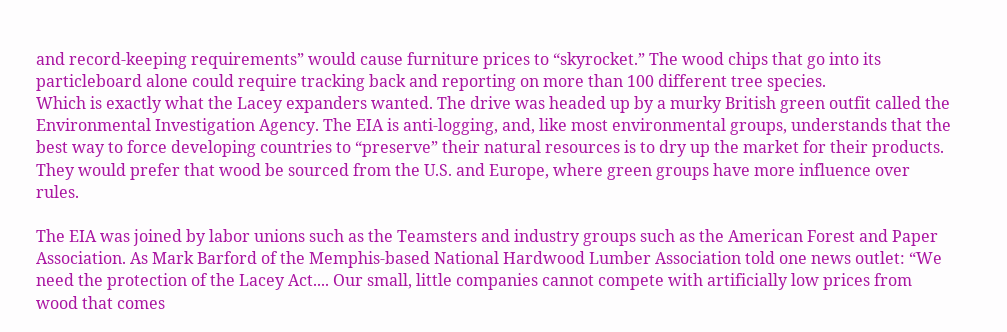and record-keeping requirements” would cause furniture prices to “skyrocket.” The wood chips that go into its particleboard alone could require tracking back and reporting on more than 100 different tree species.
Which is exactly what the Lacey expanders wanted. The drive was headed up by a murky British green outfit called the Environmental Investigation Agency. The EIA is anti-logging, and, like most environmental groups, understands that the best way to force developing countries to “preserve” their natural resources is to dry up the market for their products. They would prefer that wood be sourced from the U.S. and Europe, where green groups have more influence over rules.

The EIA was joined by labor unions such as the Teamsters and industry groups such as the American Forest and Paper Association. As Mark Barford of the Memphis-based National Hardwood Lumber Association told one news outlet: “We need the protection of the Lacey Act.... Our small, little companies cannot compete with artificially low prices from wood that comes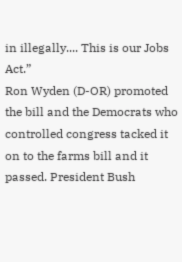in illegally.... This is our Jobs Act.”
Ron Wyden (D-OR) promoted the bill and the Democrats who controlled congress tacked it on to the farms bill and it passed. President Bush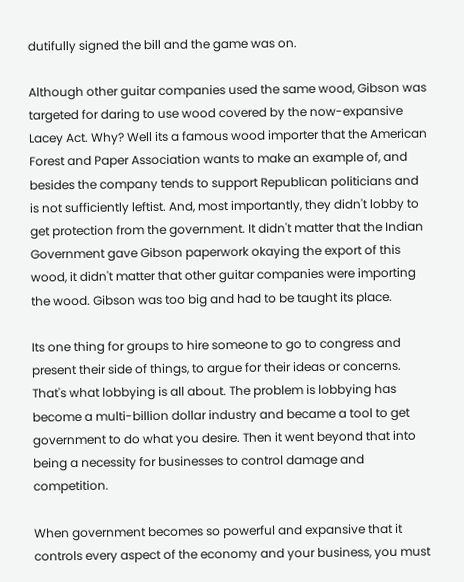dutifully signed the bill and the game was on.

Although other guitar companies used the same wood, Gibson was targeted for daring to use wood covered by the now-expansive Lacey Act. Why? Well its a famous wood importer that the American Forest and Paper Association wants to make an example of, and besides the company tends to support Republican politicians and is not sufficiently leftist. And, most importantly, they didn't lobby to get protection from the government. It didn't matter that the Indian Government gave Gibson paperwork okaying the export of this wood, it didn't matter that other guitar companies were importing the wood. Gibson was too big and had to be taught its place.

Its one thing for groups to hire someone to go to congress and present their side of things, to argue for their ideas or concerns. That's what lobbying is all about. The problem is lobbying has become a multi-billion dollar industry and became a tool to get government to do what you desire. Then it went beyond that into being a necessity for businesses to control damage and competition.

When government becomes so powerful and expansive that it controls every aspect of the economy and your business, you must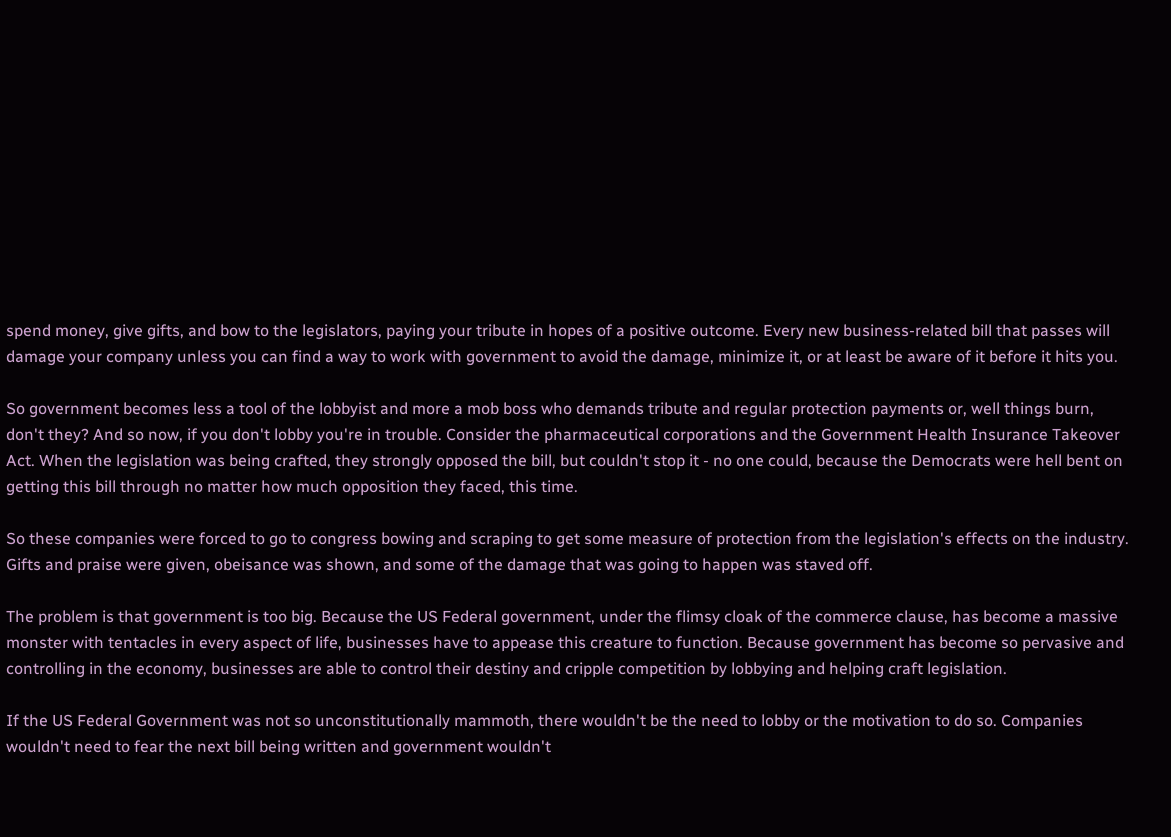spend money, give gifts, and bow to the legislators, paying your tribute in hopes of a positive outcome. Every new business-related bill that passes will damage your company unless you can find a way to work with government to avoid the damage, minimize it, or at least be aware of it before it hits you.

So government becomes less a tool of the lobbyist and more a mob boss who demands tribute and regular protection payments or, well things burn, don't they? And so now, if you don't lobby you're in trouble. Consider the pharmaceutical corporations and the Government Health Insurance Takeover Act. When the legislation was being crafted, they strongly opposed the bill, but couldn't stop it - no one could, because the Democrats were hell bent on getting this bill through no matter how much opposition they faced, this time.

So these companies were forced to go to congress bowing and scraping to get some measure of protection from the legislation's effects on the industry. Gifts and praise were given, obeisance was shown, and some of the damage that was going to happen was staved off.

The problem is that government is too big. Because the US Federal government, under the flimsy cloak of the commerce clause, has become a massive monster with tentacles in every aspect of life, businesses have to appease this creature to function. Because government has become so pervasive and controlling in the economy, businesses are able to control their destiny and cripple competition by lobbying and helping craft legislation.

If the US Federal Government was not so unconstitutionally mammoth, there wouldn't be the need to lobby or the motivation to do so. Companies wouldn't need to fear the next bill being written and government wouldn't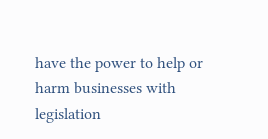have the power to help or harm businesses with legislation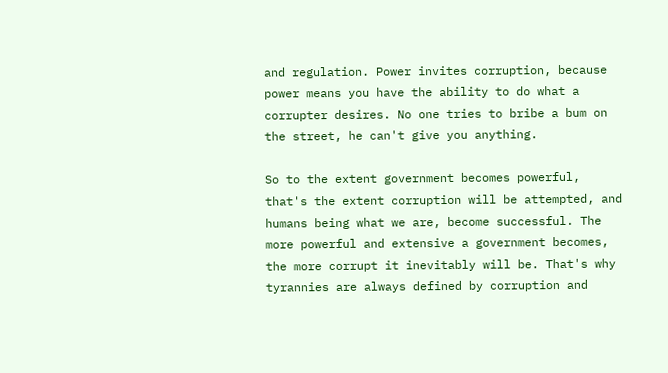and regulation. Power invites corruption, because power means you have the ability to do what a corrupter desires. No one tries to bribe a bum on the street, he can't give you anything.

So to the extent government becomes powerful, that's the extent corruption will be attempted, and humans being what we are, become successful. The more powerful and extensive a government becomes, the more corrupt it inevitably will be. That's why tyrannies are always defined by corruption and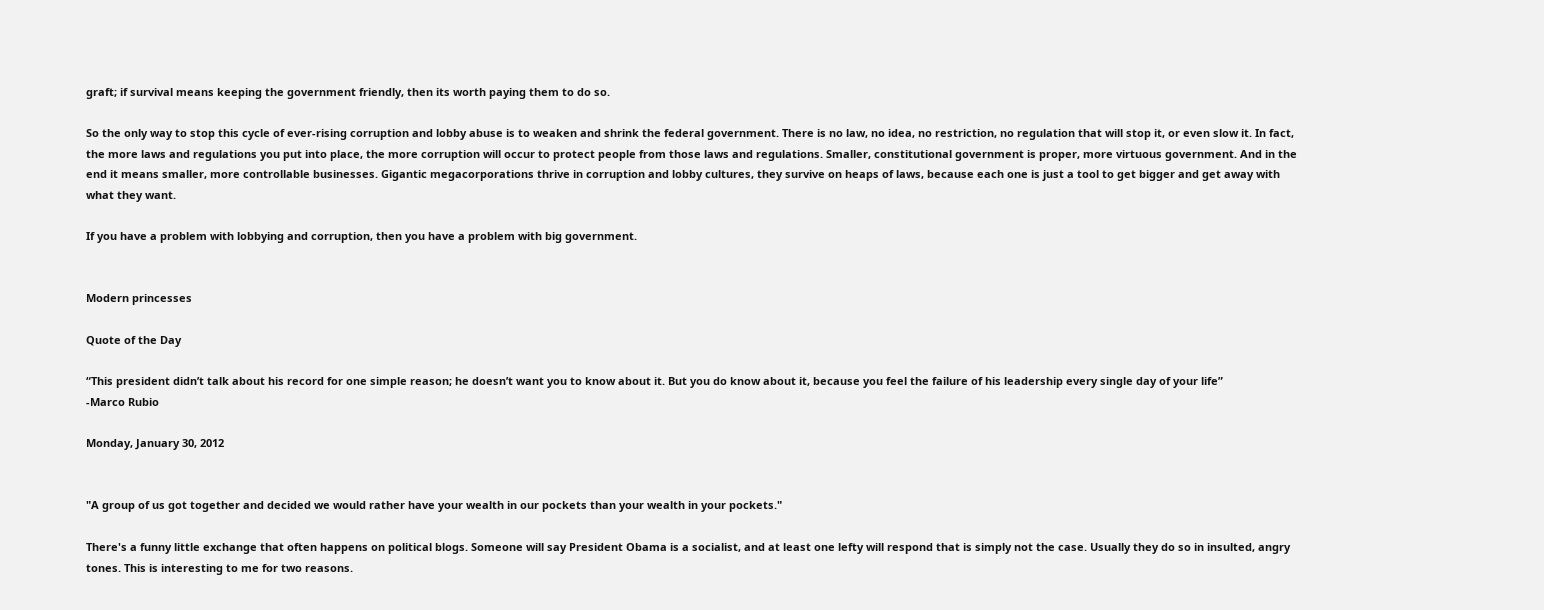graft; if survival means keeping the government friendly, then its worth paying them to do so.

So the only way to stop this cycle of ever-rising corruption and lobby abuse is to weaken and shrink the federal government. There is no law, no idea, no restriction, no regulation that will stop it, or even slow it. In fact, the more laws and regulations you put into place, the more corruption will occur to protect people from those laws and regulations. Smaller, constitutional government is proper, more virtuous government. And in the end it means smaller, more controllable businesses. Gigantic megacorporations thrive in corruption and lobby cultures, they survive on heaps of laws, because each one is just a tool to get bigger and get away with what they want.

If you have a problem with lobbying and corruption, then you have a problem with big government.


Modern princesses

Quote of the Day

“This president didn’t talk about his record for one simple reason; he doesn’t want you to know about it. But you do know about it, because you feel the failure of his leadership every single day of your life”
-Marco Rubio

Monday, January 30, 2012


"A group of us got together and decided we would rather have your wealth in our pockets than your wealth in your pockets."

There's a funny little exchange that often happens on political blogs. Someone will say President Obama is a socialist, and at least one lefty will respond that is simply not the case. Usually they do so in insulted, angry tones. This is interesting to me for two reasons.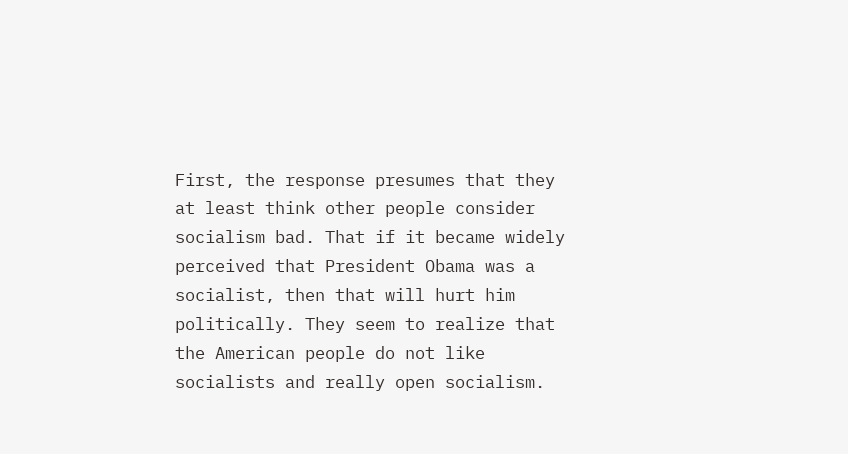First, the response presumes that they at least think other people consider socialism bad. That if it became widely perceived that President Obama was a socialist, then that will hurt him politically. They seem to realize that the American people do not like socialists and really open socialism.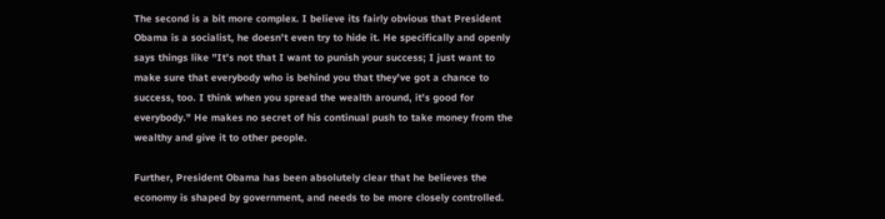The second is a bit more complex. I believe its fairly obvious that President Obama is a socialist, he doesn't even try to hide it. He specifically and openly says things like "It's not that I want to punish your success; I just want to make sure that everybody who is behind you that they've got a chance to success, too. I think when you spread the wealth around, it's good for everybody." He makes no secret of his continual push to take money from the wealthy and give it to other people.

Further, President Obama has been absolutely clear that he believes the economy is shaped by government, and needs to be more closely controlled.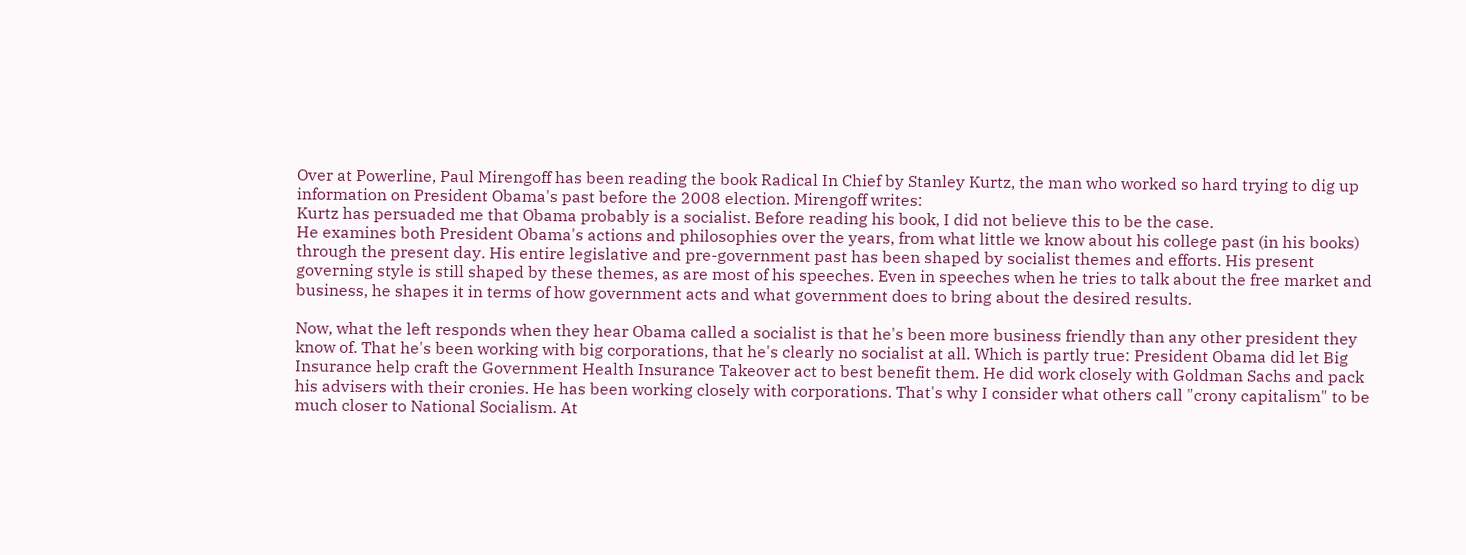Over at Powerline, Paul Mirengoff has been reading the book Radical In Chief by Stanley Kurtz, the man who worked so hard trying to dig up information on President Obama's past before the 2008 election. Mirengoff writes:
Kurtz has persuaded me that Obama probably is a socialist. Before reading his book, I did not believe this to be the case.
He examines both President Obama's actions and philosophies over the years, from what little we know about his college past (in his books) through the present day. His entire legislative and pre-government past has been shaped by socialist themes and efforts. His present governing style is still shaped by these themes, as are most of his speeches. Even in speeches when he tries to talk about the free market and business, he shapes it in terms of how government acts and what government does to bring about the desired results.

Now, what the left responds when they hear Obama called a socialist is that he's been more business friendly than any other president they know of. That he's been working with big corporations, that he's clearly no socialist at all. Which is partly true: President Obama did let Big Insurance help craft the Government Health Insurance Takeover act to best benefit them. He did work closely with Goldman Sachs and pack his advisers with their cronies. He has been working closely with corporations. That's why I consider what others call "crony capitalism" to be much closer to National Socialism. At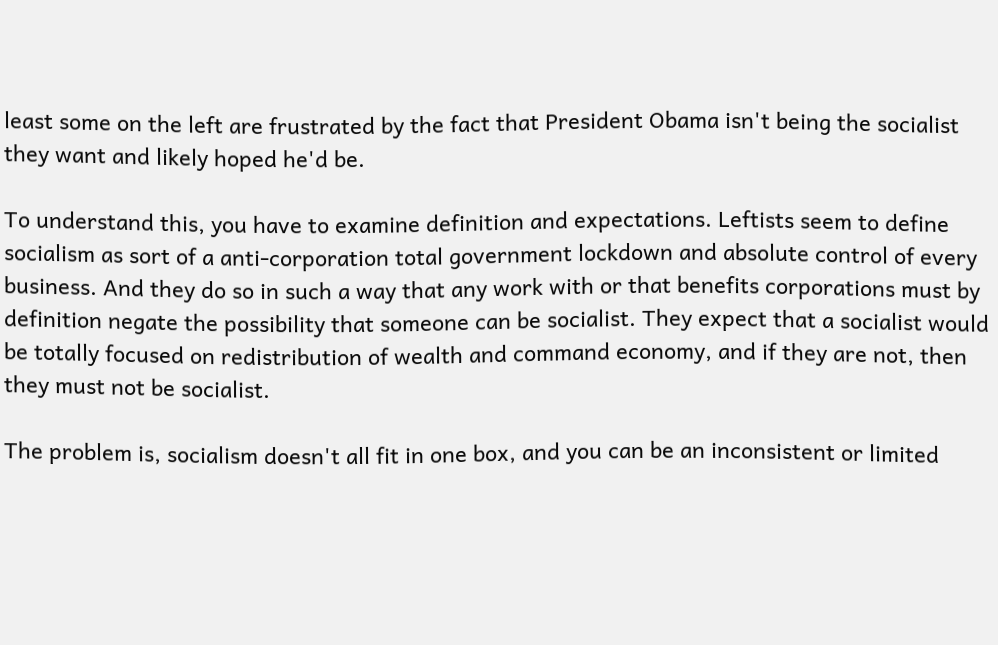least some on the left are frustrated by the fact that President Obama isn't being the socialist they want and likely hoped he'd be.

To understand this, you have to examine definition and expectations. Leftists seem to define socialism as sort of a anti-corporation total government lockdown and absolute control of every business. And they do so in such a way that any work with or that benefits corporations must by definition negate the possibility that someone can be socialist. They expect that a socialist would be totally focused on redistribution of wealth and command economy, and if they are not, then they must not be socialist.

The problem is, socialism doesn't all fit in one box, and you can be an inconsistent or limited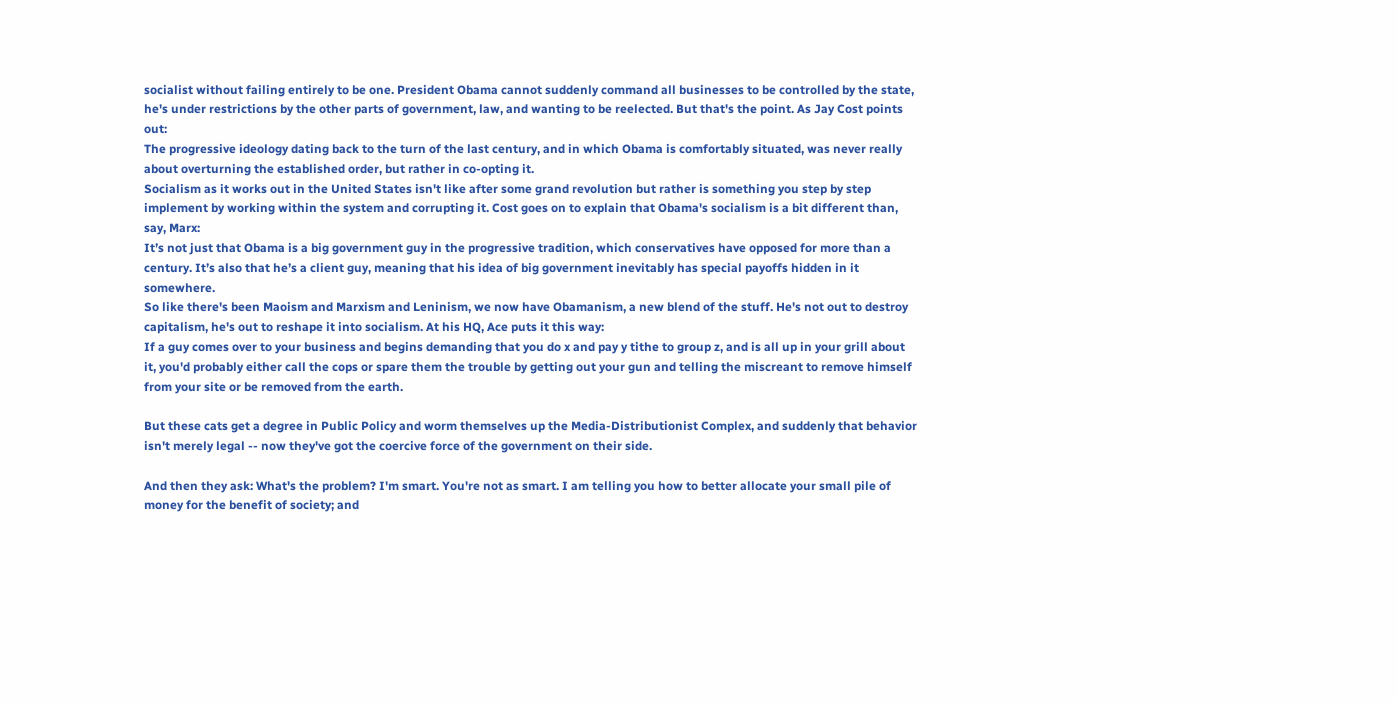socialist without failing entirely to be one. President Obama cannot suddenly command all businesses to be controlled by the state, he's under restrictions by the other parts of government, law, and wanting to be reelected. But that's the point. As Jay Cost points out:
The progressive ideology dating back to the turn of the last century, and in which Obama is comfortably situated, was never really about overturning the established order, but rather in co-opting it.
Socialism as it works out in the United States isn't like after some grand revolution but rather is something you step by step implement by working within the system and corrupting it. Cost goes on to explain that Obama's socialism is a bit different than, say, Marx:
It’s not just that Obama is a big government guy in the progressive tradition, which conservatives have opposed for more than a century. It’s also that he’s a client guy, meaning that his idea of big government inevitably has special payoffs hidden in it somewhere.
So like there's been Maoism and Marxism and Leninism, we now have Obamanism, a new blend of the stuff. He's not out to destroy capitalism, he's out to reshape it into socialism. At his HQ, Ace puts it this way:
If a guy comes over to your business and begins demanding that you do x and pay y tithe to group z, and is all up in your grill about it, you'd probably either call the cops or spare them the trouble by getting out your gun and telling the miscreant to remove himself from your site or be removed from the earth.

But these cats get a degree in Public Policy and worm themselves up the Media-Distributionist Complex, and suddenly that behavior isn't merely legal -- now they've got the coercive force of the government on their side.

And then they ask: What's the problem? I'm smart. You're not as smart. I am telling you how to better allocate your small pile of money for the benefit of society; and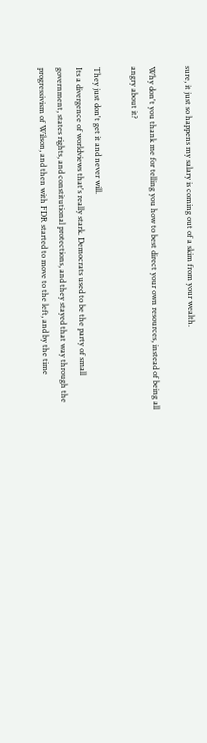sure, it just so happens my salary is coming out of a skim from your wealth.

Why don't you thank me for telling you how to best direct your own resources, instead of being all angry about it?

They just don't get it and never will.
Its a divergence of worldviews that's really stark. Democrats used to be the party of small government, states rights, and constitutional protections, and they stayed that way through the progressivism of Wilson, and then with FDR started to move to the left, and by the time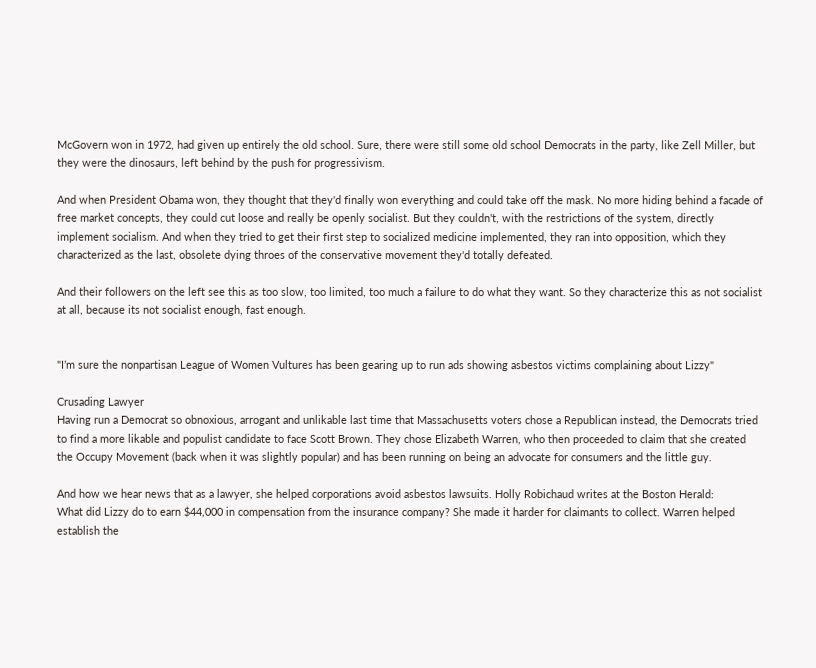McGovern won in 1972, had given up entirely the old school. Sure, there were still some old school Democrats in the party, like Zell Miller, but they were the dinosaurs, left behind by the push for progressivism.

And when President Obama won, they thought that they'd finally won everything and could take off the mask. No more hiding behind a facade of free market concepts, they could cut loose and really be openly socialist. But they couldn't, with the restrictions of the system, directly implement socialism. And when they tried to get their first step to socialized medicine implemented, they ran into opposition, which they characterized as the last, obsolete dying throes of the conservative movement they'd totally defeated.

And their followers on the left see this as too slow, too limited, too much a failure to do what they want. So they characterize this as not socialist at all, because its not socialist enough, fast enough.


"I’m sure the nonpartisan League of Women Vultures has been gearing up to run ads showing asbestos victims complaining about Lizzy"

Crusading Lawyer
Having run a Democrat so obnoxious, arrogant and unlikable last time that Massachusetts voters chose a Republican instead, the Democrats tried to find a more likable and populist candidate to face Scott Brown. They chose Elizabeth Warren, who then proceeded to claim that she created the Occupy Movement (back when it was slightly popular) and has been running on being an advocate for consumers and the little guy.

And how we hear news that as a lawyer, she helped corporations avoid asbestos lawsuits. Holly Robichaud writes at the Boston Herald:
What did Lizzy do to earn $44,000 in compensation from the insurance company? She made it harder for claimants to collect. Warren helped establish the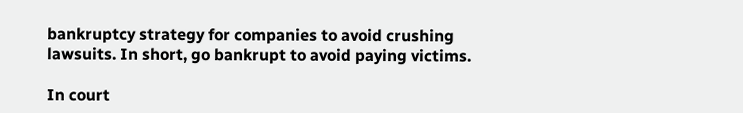bankruptcy strategy for companies to avoid crushing lawsuits. In short, go bankrupt to avoid paying victims.

In court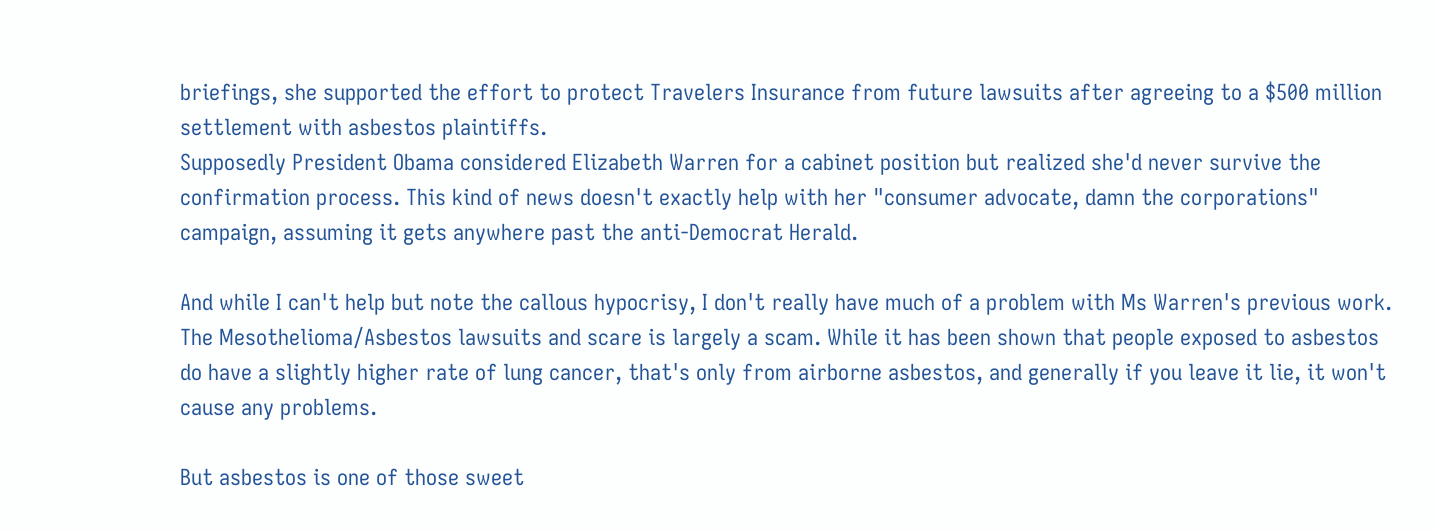briefings, she supported the effort to protect Travelers Insurance from future lawsuits after agreeing to a $500 million settlement with asbestos plaintiffs.
Supposedly President Obama considered Elizabeth Warren for a cabinet position but realized she'd never survive the confirmation process. This kind of news doesn't exactly help with her "consumer advocate, damn the corporations" campaign, assuming it gets anywhere past the anti-Democrat Herald.

And while I can't help but note the callous hypocrisy, I don't really have much of a problem with Ms Warren's previous work. The Mesothelioma/Asbestos lawsuits and scare is largely a scam. While it has been shown that people exposed to asbestos do have a slightly higher rate of lung cancer, that's only from airborne asbestos, and generally if you leave it lie, it won't cause any problems.

But asbestos is one of those sweet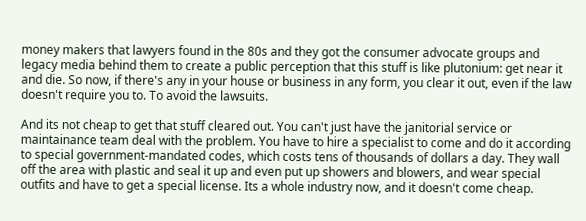money makers that lawyers found in the 80s and they got the consumer advocate groups and legacy media behind them to create a public perception that this stuff is like plutonium: get near it and die. So now, if there's any in your house or business in any form, you clear it out, even if the law doesn't require you to. To avoid the lawsuits.

And its not cheap to get that stuff cleared out. You can't just have the janitorial service or maintainance team deal with the problem. You have to hire a specialist to come and do it according to special government-mandated codes, which costs tens of thousands of dollars a day. They wall off the area with plastic and seal it up and even put up showers and blowers, and wear special outfits and have to get a special license. Its a whole industry now, and it doesn't come cheap.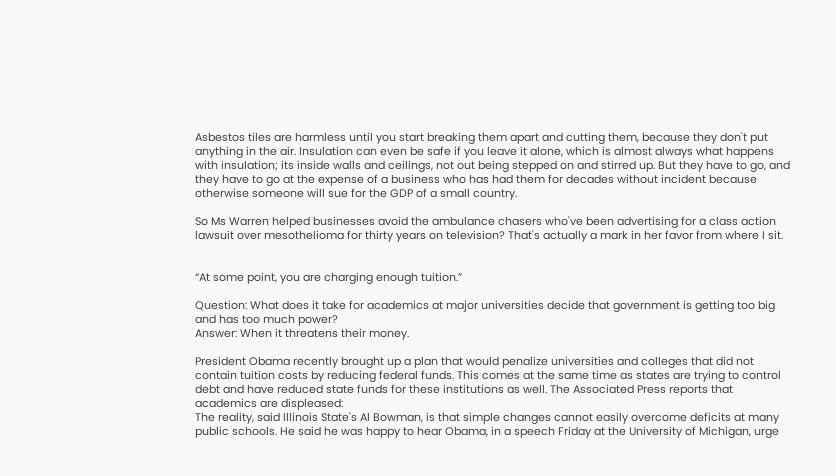Asbestos tiles are harmless until you start breaking them apart and cutting them, because they don't put anything in the air. Insulation can even be safe if you leave it alone, which is almost always what happens with insulation; its inside walls and ceilings, not out being stepped on and stirred up. But they have to go, and they have to go at the expense of a business who has had them for decades without incident because otherwise someone will sue for the GDP of a small country.

So Ms Warren helped businesses avoid the ambulance chasers who've been advertising for a class action lawsuit over mesothelioma for thirty years on television? That's actually a mark in her favor from where I sit.


“At some point, you are charging enough tuition.”

Question: What does it take for academics at major universities decide that government is getting too big and has too much power?
Answer: When it threatens their money.

President Obama recently brought up a plan that would penalize universities and colleges that did not contain tuition costs by reducing federal funds. This comes at the same time as states are trying to control debt and have reduced state funds for these institutions as well. The Associated Press reports that academics are displeased:
The reality, said Illinois State's Al Bowman, is that simple changes cannot easily overcome deficits at many public schools. He said he was happy to hear Obama, in a speech Friday at the University of Michigan, urge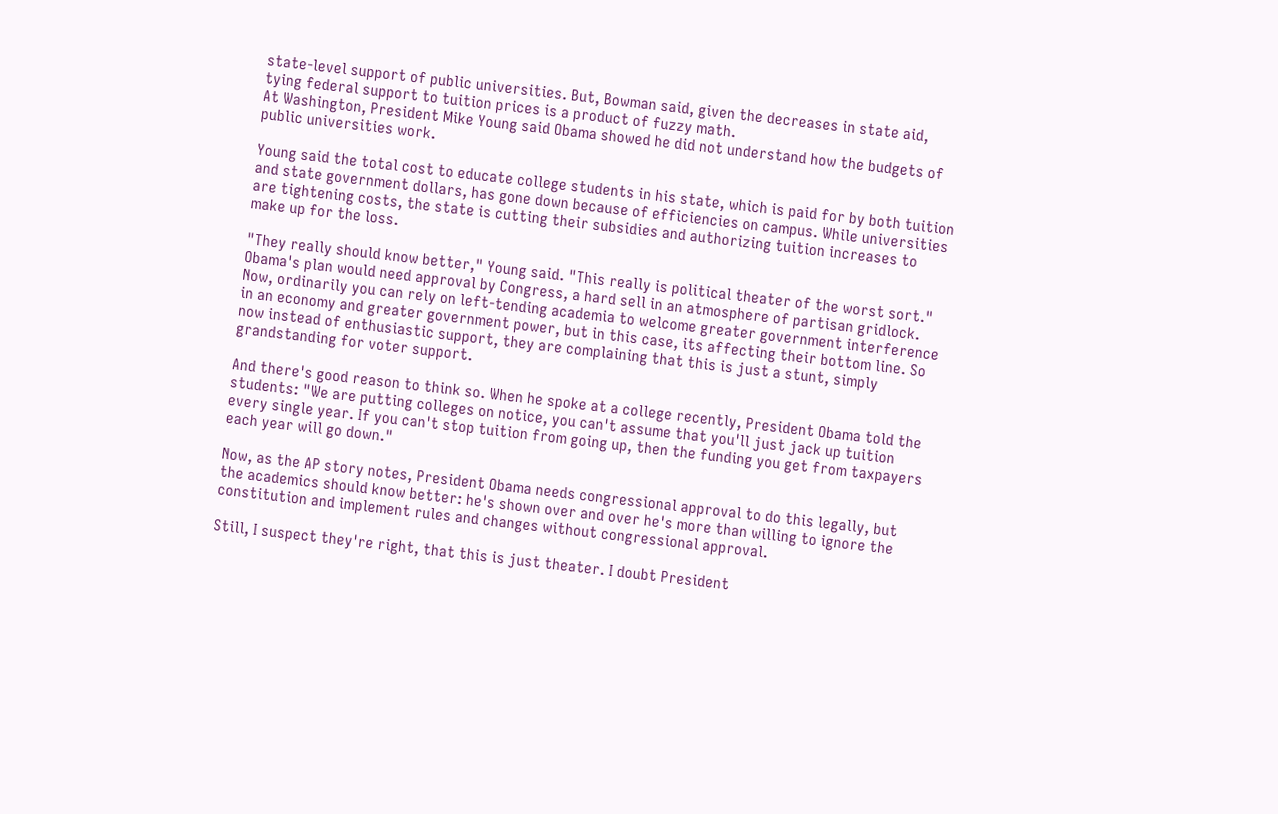state-level support of public universities. But, Bowman said, given the decreases in state aid, tying federal support to tuition prices is a product of fuzzy math.
At Washington, President Mike Young said Obama showed he did not understand how the budgets of public universities work.

Young said the total cost to educate college students in his state, which is paid for by both tuition and state government dollars, has gone down because of efficiencies on campus. While universities are tightening costs, the state is cutting their subsidies and authorizing tuition increases to make up for the loss.

"They really should know better," Young said. "This really is political theater of the worst sort."
Obama's plan would need approval by Congress, a hard sell in an atmosphere of partisan gridlock.
Now, ordinarily you can rely on left-tending academia to welcome greater government interference in an economy and greater government power, but in this case, its affecting their bottom line. So now instead of enthusiastic support, they are complaining that this is just a stunt, simply grandstanding for voter support.

And there's good reason to think so. When he spoke at a college recently, President Obama told the students: "We are putting colleges on notice, you can't assume that you'll just jack up tuition every single year. If you can't stop tuition from going up, then the funding you get from taxpayers each year will go down."

Now, as the AP story notes, President Obama needs congressional approval to do this legally, but the academics should know better: he's shown over and over he's more than willing to ignore the constitution and implement rules and changes without congressional approval.

Still, I suspect they're right, that this is just theater. I doubt President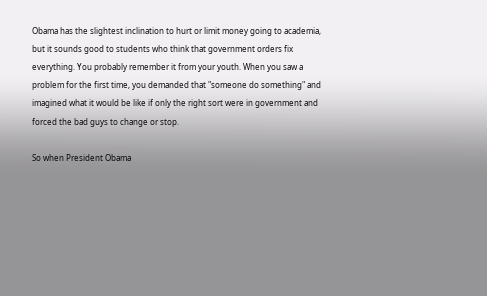Obama has the slightest inclination to hurt or limit money going to academia, but it sounds good to students who think that government orders fix everything. You probably remember it from your youth. When you saw a problem for the first time, you demanded that "someone do something" and imagined what it would be like if only the right sort were in government and forced the bad guys to change or stop.

So when President Obama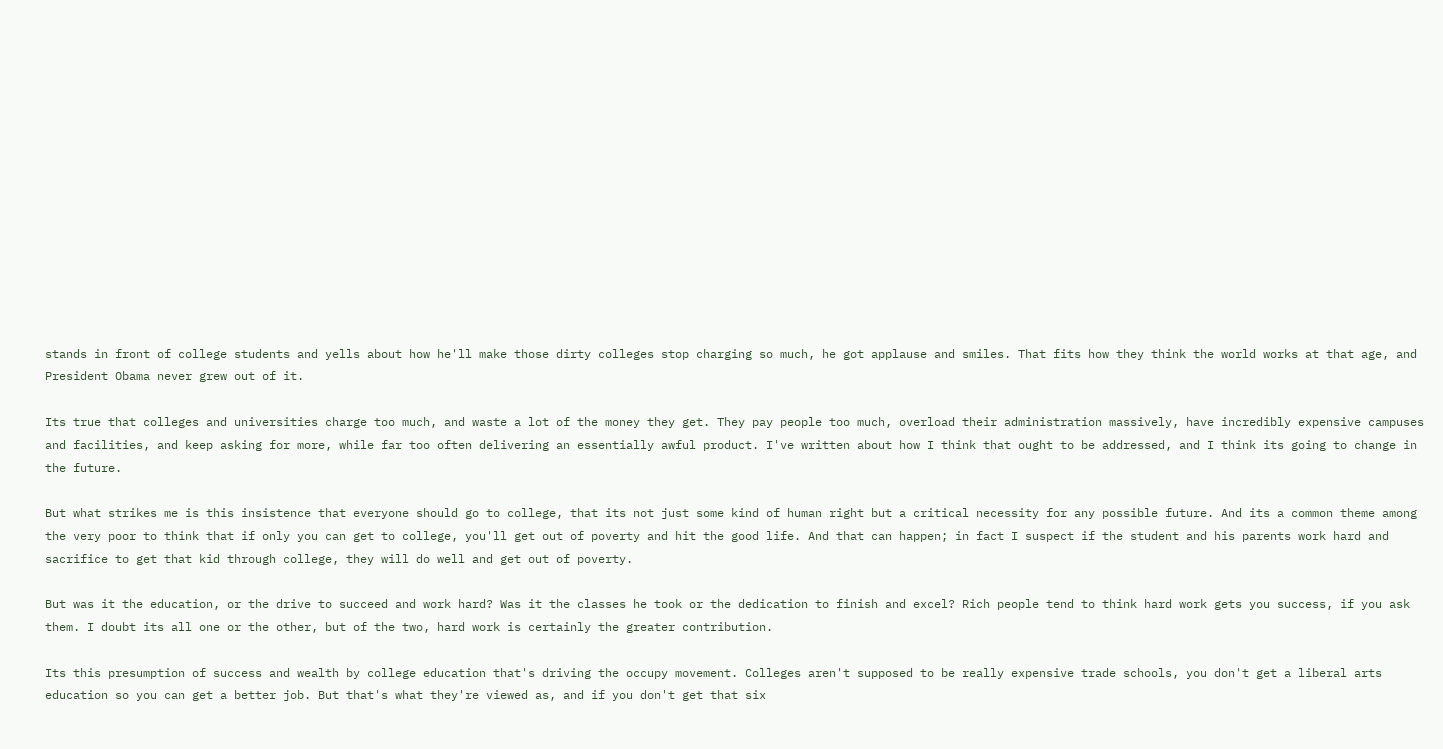stands in front of college students and yells about how he'll make those dirty colleges stop charging so much, he got applause and smiles. That fits how they think the world works at that age, and President Obama never grew out of it.

Its true that colleges and universities charge too much, and waste a lot of the money they get. They pay people too much, overload their administration massively, have incredibly expensive campuses and facilities, and keep asking for more, while far too often delivering an essentially awful product. I've written about how I think that ought to be addressed, and I think its going to change in the future.

But what strikes me is this insistence that everyone should go to college, that its not just some kind of human right but a critical necessity for any possible future. And its a common theme among the very poor to think that if only you can get to college, you'll get out of poverty and hit the good life. And that can happen; in fact I suspect if the student and his parents work hard and sacrifice to get that kid through college, they will do well and get out of poverty.

But was it the education, or the drive to succeed and work hard? Was it the classes he took or the dedication to finish and excel? Rich people tend to think hard work gets you success, if you ask them. I doubt its all one or the other, but of the two, hard work is certainly the greater contribution.

Its this presumption of success and wealth by college education that's driving the occupy movement. Colleges aren't supposed to be really expensive trade schools, you don't get a liberal arts education so you can get a better job. But that's what they're viewed as, and if you don't get that six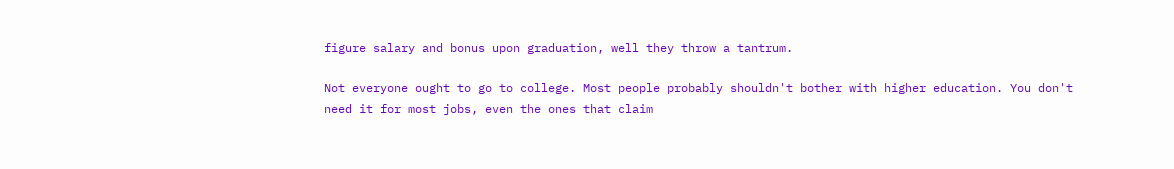figure salary and bonus upon graduation, well they throw a tantrum.

Not everyone ought to go to college. Most people probably shouldn't bother with higher education. You don't need it for most jobs, even the ones that claim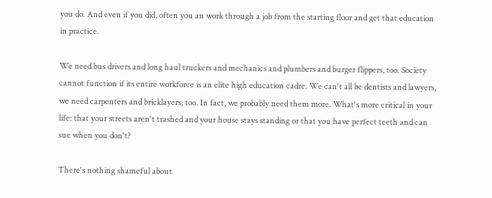you do. And even if you did, often you an work through a job from the starting floor and get that education in practice.

We need bus drivers and long haul truckers and mechanics and plumbers and burger flippers, too. Society cannot function if its entire workforce is an elite high education cadre. We can't all be dentists and lawyers, we need carpenters and bricklayers, too. In fact, we probably need them more. What's more critical in your life: that your streets aren't trashed and your house stays standing or that you have perfect teeth and can sue when you don't?

There's nothing shameful about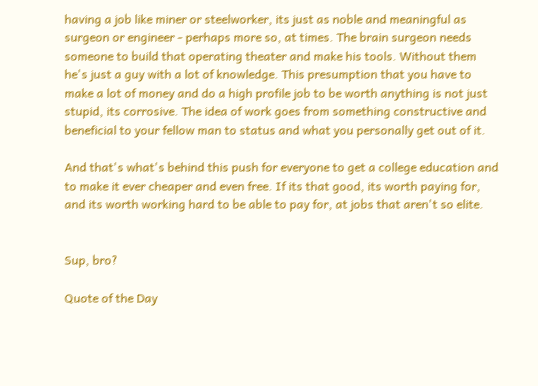having a job like miner or steelworker, its just as noble and meaningful as surgeon or engineer - perhaps more so, at times. The brain surgeon needs someone to build that operating theater and make his tools. Without them he's just a guy with a lot of knowledge. This presumption that you have to make a lot of money and do a high profile job to be worth anything is not just stupid, its corrosive. The idea of work goes from something constructive and beneficial to your fellow man to status and what you personally get out of it.

And that's what's behind this push for everyone to get a college education and to make it ever cheaper and even free. If its that good, its worth paying for, and its worth working hard to be able to pay for, at jobs that aren't so elite.


Sup, bro?

Quote of the Day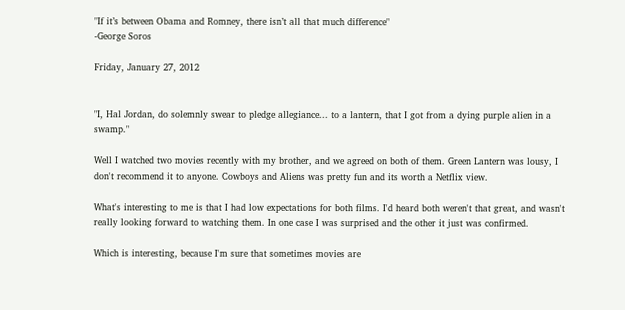"If it’s between Obama and Romney, there isn’t all that much difference"
-George Soros

Friday, January 27, 2012


"I, Hal Jordan, do solemnly swear to pledge allegiance... to a lantern, that I got from a dying purple alien in a swamp."

Well I watched two movies recently with my brother, and we agreed on both of them. Green Lantern was lousy, I don't recommend it to anyone. Cowboys and Aliens was pretty fun and its worth a Netflix view.

What's interesting to me is that I had low expectations for both films. I'd heard both weren't that great, and wasn't really looking forward to watching them. In one case I was surprised and the other it just was confirmed.

Which is interesting, because I'm sure that sometimes movies are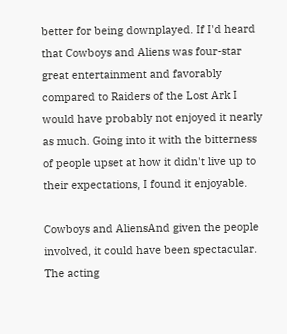better for being downplayed. If I'd heard that Cowboys and Aliens was four-star great entertainment and favorably compared to Raiders of the Lost Ark I would have probably not enjoyed it nearly as much. Going into it with the bitterness of people upset at how it didn't live up to their expectations, I found it enjoyable.

Cowboys and AliensAnd given the people involved, it could have been spectacular. The acting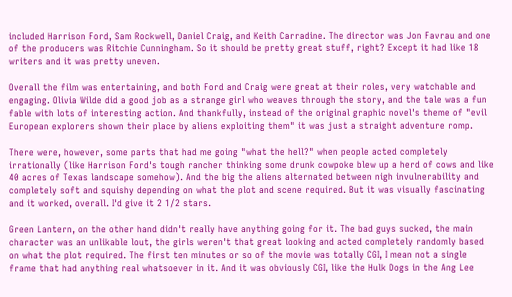included Harrison Ford, Sam Rockwell, Daniel Craig, and Keith Carradine. The director was Jon Favrau and one of the producers was Ritchie Cunningham. So it should be pretty great stuff, right? Except it had like 18 writers and it was pretty uneven.

Overall the film was entertaining, and both Ford and Craig were great at their roles, very watchable and engaging. Olivia Wilde did a good job as a strange girl who weaves through the story, and the tale was a fun fable with lots of interesting action. And thankfully, instead of the original graphic novel's theme of "evil European explorers shown their place by aliens exploiting them" it was just a straight adventure romp.

There were, however, some parts that had me going "what the hell?" when people acted completely irrationally (like Harrison Ford's tough rancher thinking some drunk cowpoke blew up a herd of cows and like 40 acres of Texas landscape somehow). And the big the aliens alternated between nigh invulnerability and completely soft and squishy depending on what the plot and scene required. But it was visually fascinating and it worked, overall. I'd give it 2 1/2 stars.

Green Lantern, on the other hand didn't really have anything going for it. The bad guys sucked, the main character was an unlikable lout, the girls weren't that great looking and acted completely randomly based on what the plot required. The first ten minutes or so of the movie was totally CGI, I mean not a single frame that had anything real whatsoever in it. And it was obviously CGI, like the Hulk Dogs in the Ang Lee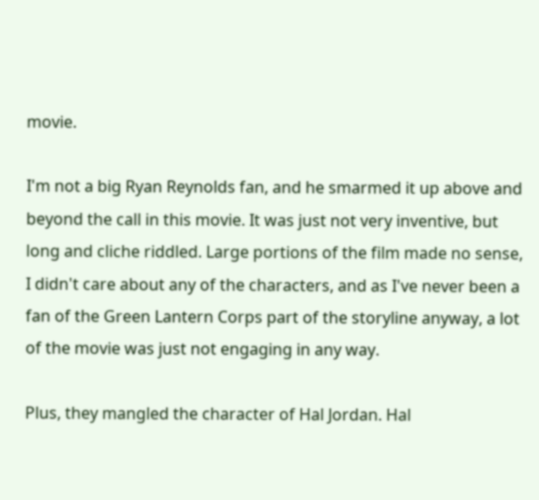movie.

I'm not a big Ryan Reynolds fan, and he smarmed it up above and beyond the call in this movie. It was just not very inventive, but long and cliche riddled. Large portions of the film made no sense, I didn't care about any of the characters, and as I've never been a fan of the Green Lantern Corps part of the storyline anyway, a lot of the movie was just not engaging in any way.

Plus, they mangled the character of Hal Jordan. Hal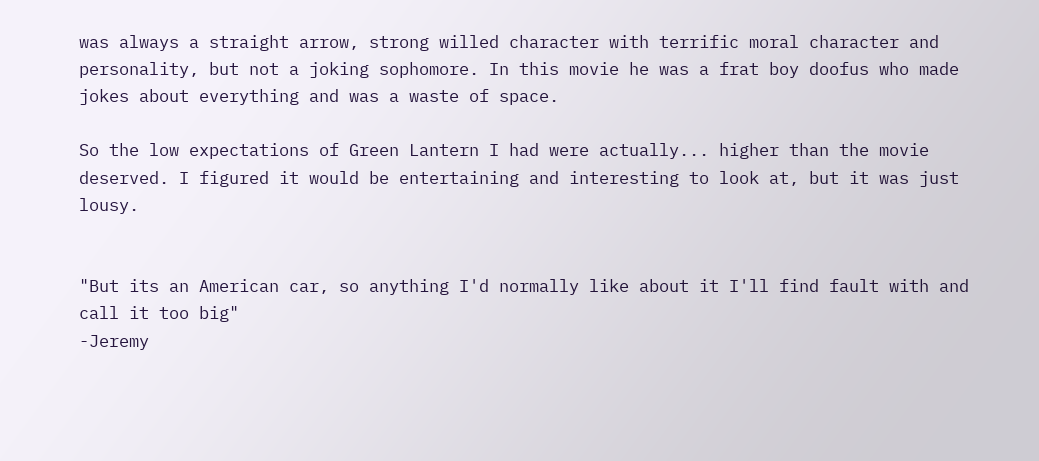was always a straight arrow, strong willed character with terrific moral character and personality, but not a joking sophomore. In this movie he was a frat boy doofus who made jokes about everything and was a waste of space.

So the low expectations of Green Lantern I had were actually... higher than the movie deserved. I figured it would be entertaining and interesting to look at, but it was just lousy.


"But its an American car, so anything I'd normally like about it I'll find fault with and call it too big"
-Jeremy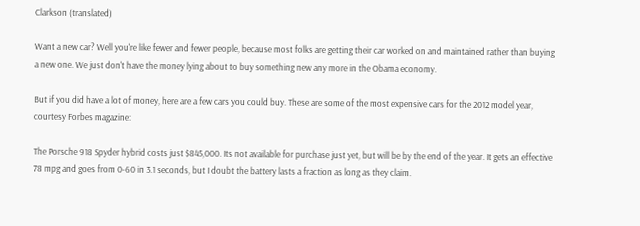Clarkson (translated)

Want a new car? Well you're like fewer and fewer people, because most folks are getting their car worked on and maintained rather than buying a new one. We just don't have the money lying about to buy something new any more in the Obama economy.

But if you did have a lot of money, here are a few cars you could buy. These are some of the most expensive cars for the 2012 model year, courtesy Forbes magazine:

The Porsche 918 Spyder hybrid costs just $845,000. Its not available for purchase just yet, but will be by the end of the year. It gets an effective 78 mpg and goes from 0-60 in 3.1 seconds, but I doubt the battery lasts a fraction as long as they claim.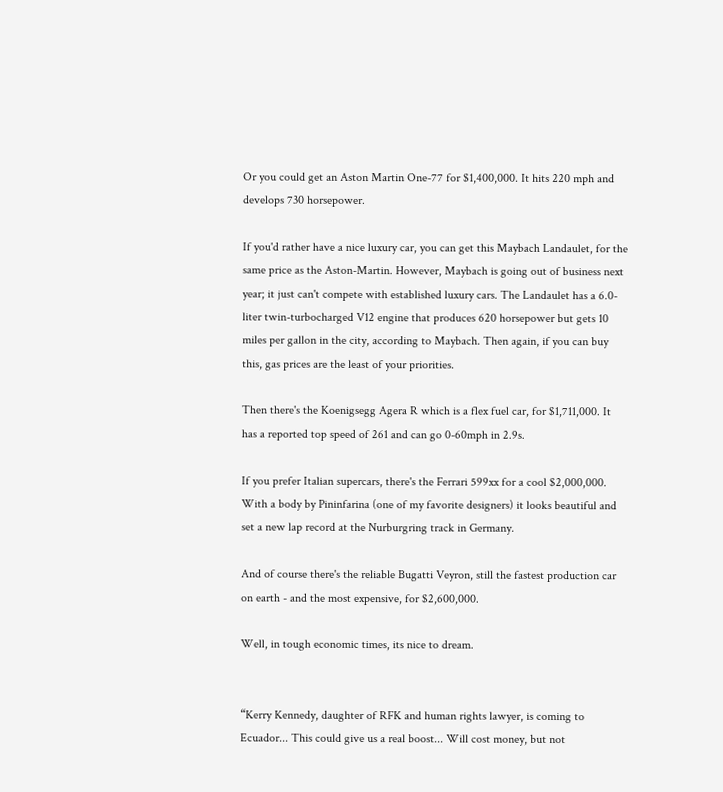Or you could get an Aston Martin One-77 for $1,400,000. It hits 220 mph and develops 730 horsepower.

If you'd rather have a nice luxury car, you can get this Maybach Landaulet, for the same price as the Aston-Martin. However, Maybach is going out of business next year; it just can't compete with established luxury cars. The Landaulet has a 6.0-liter twin-turbocharged V12 engine that produces 620 horsepower but gets 10 miles per gallon in the city, according to Maybach. Then again, if you can buy this, gas prices are the least of your priorities.

Then there's the Koenigsegg Agera R which is a flex fuel car, for $1,711,000. It has a reported top speed of 261 and can go 0-60mph in 2.9s.

If you prefer Italian supercars, there's the Ferrari 599xx for a cool $2,000,000. With a body by Pininfarina (one of my favorite designers) it looks beautiful and set a new lap record at the Nurburgring track in Germany.

And of course there's the reliable Bugatti Veyron, still the fastest production car on earth - and the most expensive, for $2,600,000.

Well, in tough economic times, its nice to dream.


“Kerry Kennedy, daughter of RFK and human rights lawyer, is coming to Ecuador... This could give us a real boost... Will cost money, but not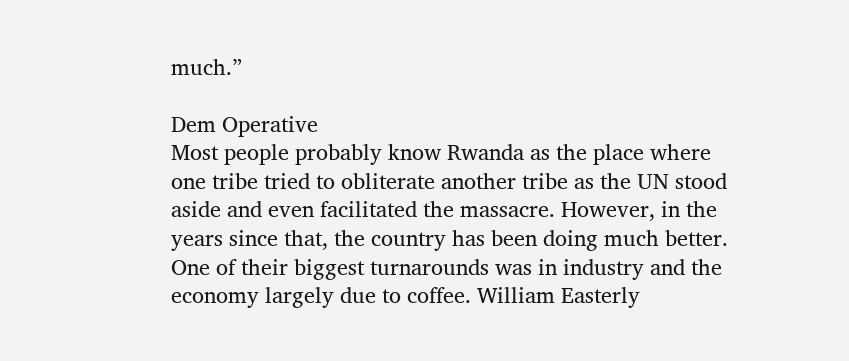much.”

Dem Operative
Most people probably know Rwanda as the place where one tribe tried to obliterate another tribe as the UN stood aside and even facilitated the massacre. However, in the years since that, the country has been doing much better. One of their biggest turnarounds was in industry and the economy largely due to coffee. William Easterly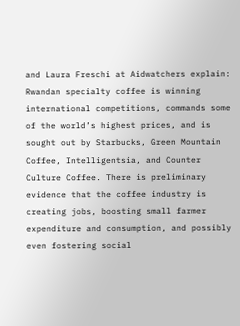and Laura Freschi at Aidwatchers explain:
Rwandan specialty coffee is winning international competitions, commands some of the world’s highest prices, and is sought out by Starbucks, Green Mountain Coffee, Intelligentsia, and Counter Culture Coffee. There is preliminary evidence that the coffee industry is creating jobs, boosting small farmer expenditure and consumption, and possibly even fostering social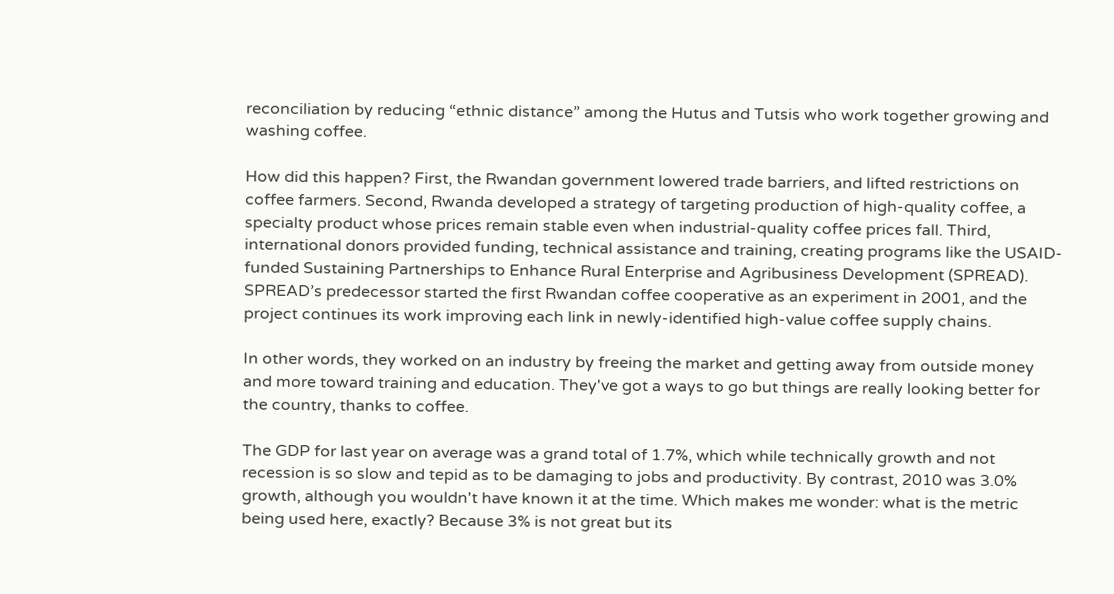reconciliation by reducing “ethnic distance” among the Hutus and Tutsis who work together growing and washing coffee.

How did this happen? First, the Rwandan government lowered trade barriers, and lifted restrictions on coffee farmers. Second, Rwanda developed a strategy of targeting production of high-quality coffee, a specialty product whose prices remain stable even when industrial-quality coffee prices fall. Third, international donors provided funding, technical assistance and training, creating programs like the USAID-funded Sustaining Partnerships to Enhance Rural Enterprise and Agribusiness Development (SPREAD). SPREAD’s predecessor started the first Rwandan coffee cooperative as an experiment in 2001, and the project continues its work improving each link in newly-identified high-value coffee supply chains.

In other words, they worked on an industry by freeing the market and getting away from outside money and more toward training and education. They've got a ways to go but things are really looking better for the country, thanks to coffee.

The GDP for last year on average was a grand total of 1.7%, which while technically growth and not recession is so slow and tepid as to be damaging to jobs and productivity. By contrast, 2010 was 3.0% growth, although you wouldn't have known it at the time. Which makes me wonder: what is the metric being used here, exactly? Because 3% is not great but its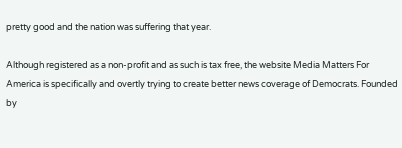pretty good and the nation was suffering that year.

Although registered as a non-profit and as such is tax free, the website Media Matters For America is specifically and overtly trying to create better news coverage of Democrats. Founded by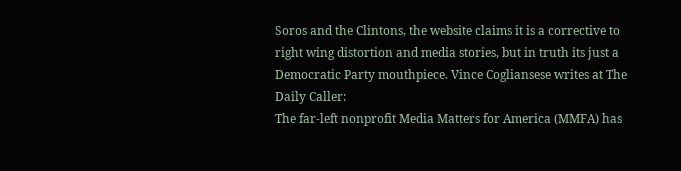Soros and the Clintons, the website claims it is a corrective to right wing distortion and media stories, but in truth its just a Democratic Party mouthpiece. Vince Cogliansese writes at The Daily Caller:
The far-left nonprofit Media Matters for America (MMFA) has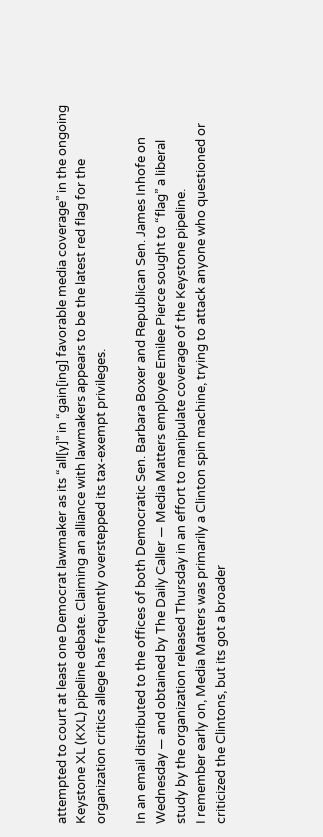attempted to court at least one Democrat lawmaker as its “all[y]” in “gain[ing] favorable media coverage” in the ongoing Keystone XL (KXL) pipeline debate. Claiming an alliance with lawmakers appears to be the latest red flag for the organization critics allege has frequently overstepped its tax-exempt privileges.

In an email distributed to the offices of both Democratic Sen. Barbara Boxer and Republican Sen. James Inhofe on Wednesday — and obtained by The Daily Caller — Media Matters employee Emilee Pierce sought to “flag” a liberal study by the organization released Thursday in an effort to manipulate coverage of the Keystone pipeline.
I remember early on, Media Matters was primarily a Clinton spin machine, trying to attack anyone who questioned or criticized the Clintons, but its got a broader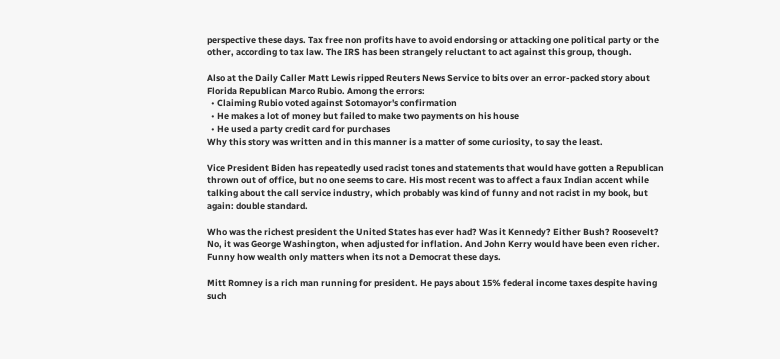perspective these days. Tax free non profits have to avoid endorsing or attacking one political party or the other, according to tax law. The IRS has been strangely reluctant to act against this group, though.

Also at the Daily Caller Matt Lewis ripped Reuters News Service to bits over an error-packed story about Florida Republican Marco Rubio. Among the errors:
  • Claiming Rubio voted against Sotomayor's confirmation
  • He makes a lot of money but failed to make two payments on his house
  • He used a party credit card for purchases
Why this story was written and in this manner is a matter of some curiosity, to say the least.

Vice President Biden has repeatedly used racist tones and statements that would have gotten a Republican thrown out of office, but no one seems to care. His most recent was to affect a faux Indian accent while talking about the call service industry, which probably was kind of funny and not racist in my book, but again: double standard.

Who was the richest president the United States has ever had? Was it Kennedy? Either Bush? Roosevelt? No, it was George Washington, when adjusted for inflation. And John Kerry would have been even richer. Funny how wealth only matters when its not a Democrat these days.

Mitt Romney is a rich man running for president. He pays about 15% federal income taxes despite having such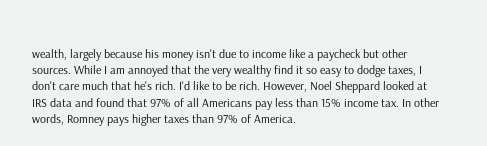wealth, largely because his money isn't due to income like a paycheck but other sources. While I am annoyed that the very wealthy find it so easy to dodge taxes, I don't care much that he's rich. I'd like to be rich. However, Noel Sheppard looked at IRS data and found that 97% of all Americans pay less than 15% income tax. In other words, Romney pays higher taxes than 97% of America.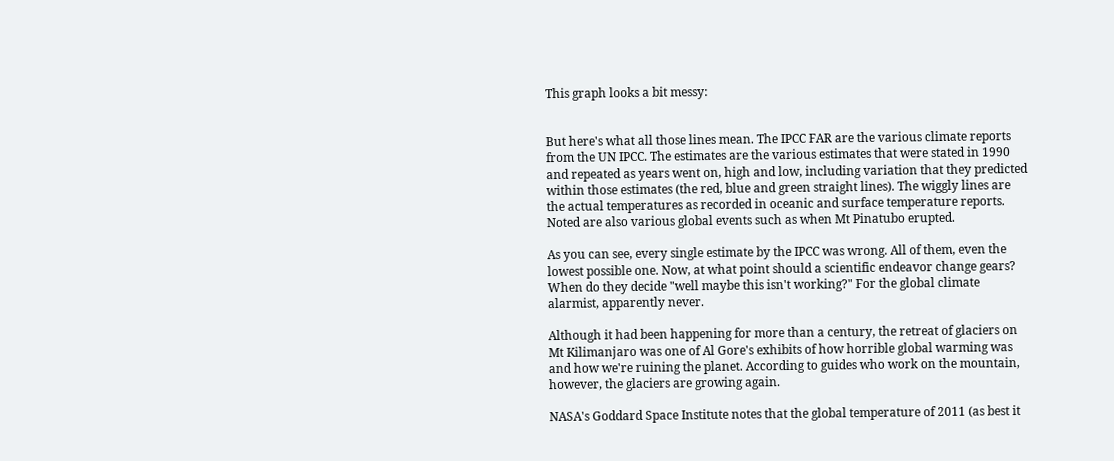This graph looks a bit messy:


But here's what all those lines mean. The IPCC FAR are the various climate reports from the UN IPCC. The estimates are the various estimates that were stated in 1990 and repeated as years went on, high and low, including variation that they predicted within those estimates (the red, blue and green straight lines). The wiggly lines are the actual temperatures as recorded in oceanic and surface temperature reports. Noted are also various global events such as when Mt Pinatubo erupted.

As you can see, every single estimate by the IPCC was wrong. All of them, even the lowest possible one. Now, at what point should a scientific endeavor change gears? When do they decide "well maybe this isn't working?" For the global climate alarmist, apparently never.

Although it had been happening for more than a century, the retreat of glaciers on Mt Kilimanjaro was one of Al Gore's exhibits of how horrible global warming was and how we're ruining the planet. According to guides who work on the mountain, however, the glaciers are growing again.

NASA's Goddard Space Institute notes that the global temperature of 2011 (as best it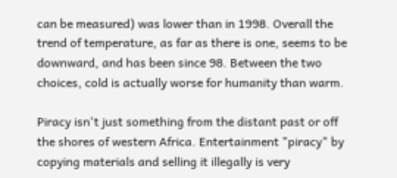can be measured) was lower than in 1998. Overall the trend of temperature, as far as there is one, seems to be downward, and has been since 98. Between the two choices, cold is actually worse for humanity than warm.

Piracy isn't just something from the distant past or off the shores of western Africa. Entertainment "piracy" by copying materials and selling it illegally is very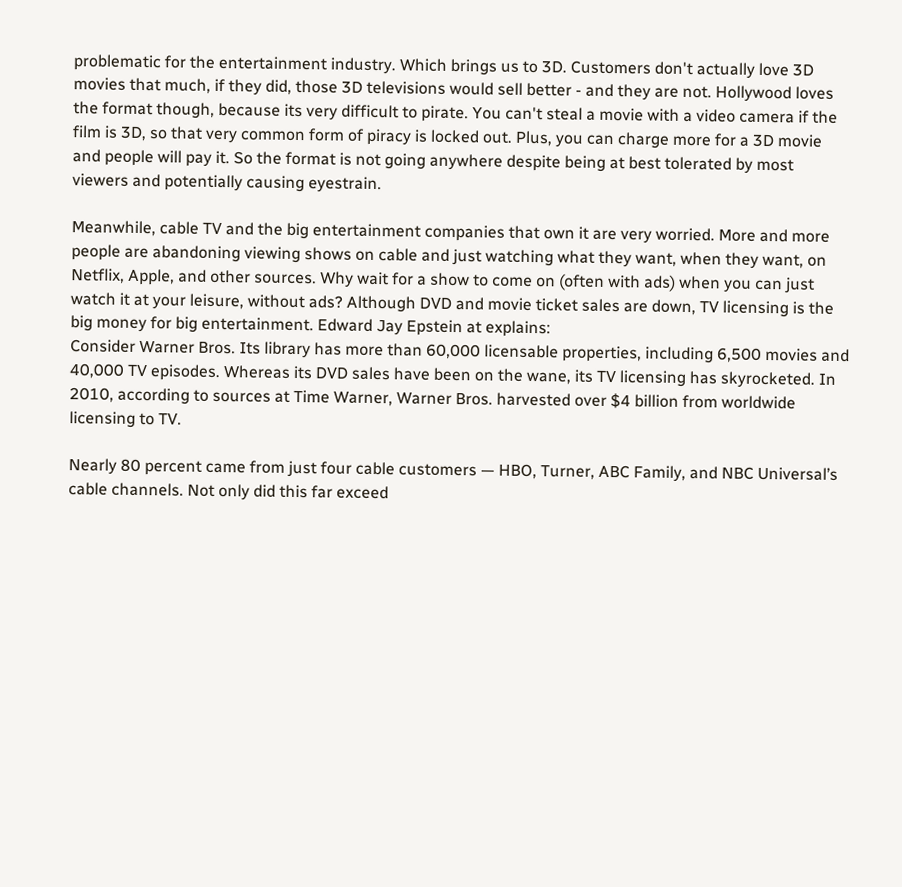problematic for the entertainment industry. Which brings us to 3D. Customers don't actually love 3D movies that much, if they did, those 3D televisions would sell better - and they are not. Hollywood loves the format though, because its very difficult to pirate. You can't steal a movie with a video camera if the film is 3D, so that very common form of piracy is locked out. Plus, you can charge more for a 3D movie and people will pay it. So the format is not going anywhere despite being at best tolerated by most viewers and potentially causing eyestrain.

Meanwhile, cable TV and the big entertainment companies that own it are very worried. More and more people are abandoning viewing shows on cable and just watching what they want, when they want, on Netflix, Apple, and other sources. Why wait for a show to come on (often with ads) when you can just watch it at your leisure, without ads? Although DVD and movie ticket sales are down, TV licensing is the big money for big entertainment. Edward Jay Epstein at explains:
Consider Warner Bros. Its library has more than 60,000 licensable properties, including 6,500 movies and 40,000 TV episodes. Whereas its DVD sales have been on the wane, its TV licensing has skyrocketed. In 2010, according to sources at Time Warner, Warner Bros. harvested over $4 billion from worldwide licensing to TV.

Nearly 80 percent came from just four cable customers — HBO, Turner, ABC Family, and NBC Universal’s cable channels. Not only did this far exceed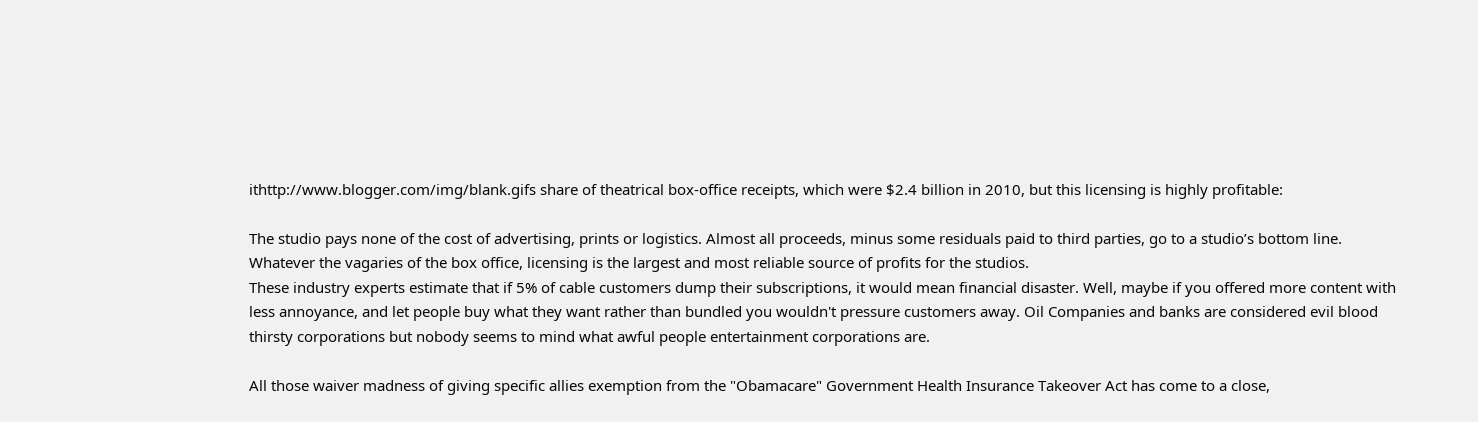ithttp://www.blogger.com/img/blank.gifs share of theatrical box-office receipts, which were $2.4 billion in 2010, but this licensing is highly profitable:

The studio pays none of the cost of advertising, prints or logistics. Almost all proceeds, minus some residuals paid to third parties, go to a studio’s bottom line. Whatever the vagaries of the box office, licensing is the largest and most reliable source of profits for the studios.
These industry experts estimate that if 5% of cable customers dump their subscriptions, it would mean financial disaster. Well, maybe if you offered more content with less annoyance, and let people buy what they want rather than bundled you wouldn't pressure customers away. Oil Companies and banks are considered evil blood thirsty corporations but nobody seems to mind what awful people entertainment corporations are.

All those waiver madness of giving specific allies exemption from the "Obamacare" Government Health Insurance Takeover Act has come to a close,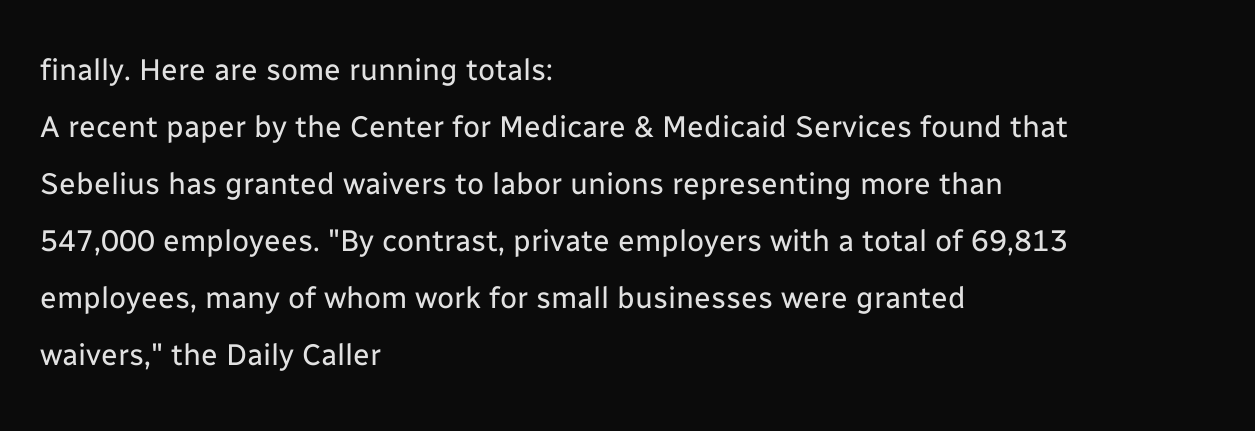finally. Here are some running totals:
A recent paper by the Center for Medicare & Medicaid Services found that Sebelius has granted waivers to labor unions representing more than 547,000 employees. "By contrast, private employers with a total of 69,813 employees, many of whom work for small businesses were granted waivers," the Daily Caller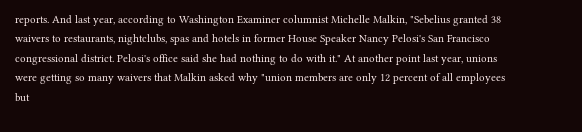reports. And last year, according to Washington Examiner columnist Michelle Malkin, "Sebelius granted 38 waivers to restaurants, nightclubs, spas and hotels in former House Speaker Nancy Pelosi's San Francisco congressional district. Pelosi's office said she had nothing to do with it." At another point last year, unions were getting so many waivers that Malkin asked why "union members are only 12 percent of all employees but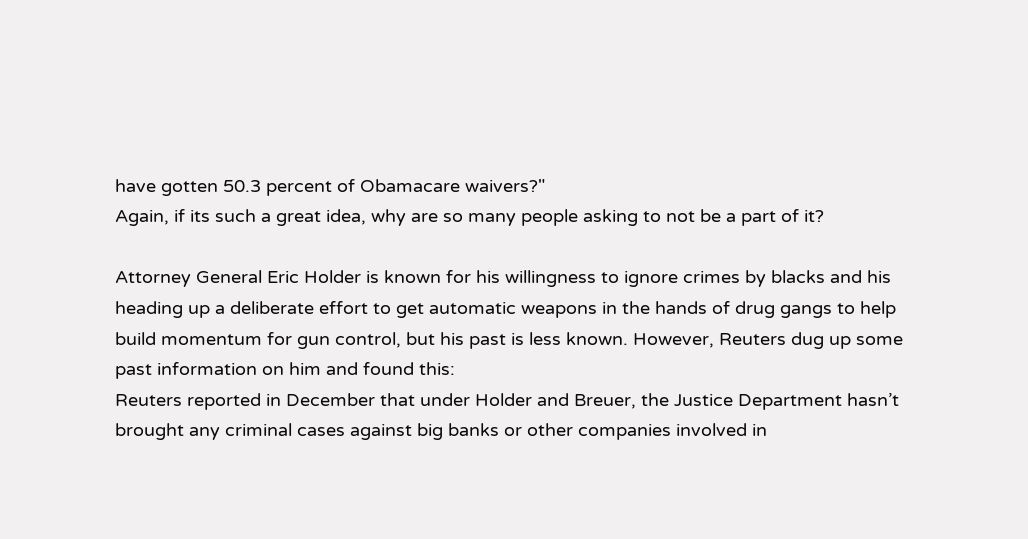have gotten 50.3 percent of Obamacare waivers?"
Again, if its such a great idea, why are so many people asking to not be a part of it?

Attorney General Eric Holder is known for his willingness to ignore crimes by blacks and his heading up a deliberate effort to get automatic weapons in the hands of drug gangs to help build momentum for gun control, but his past is less known. However, Reuters dug up some past information on him and found this:
Reuters reported in December that under Holder and Breuer, the Justice Department hasn’t brought any criminal cases against big banks or other companies involved in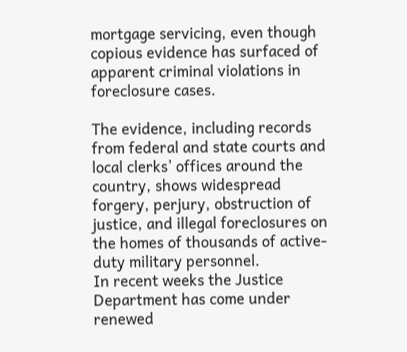mortgage servicing, even though copious evidence has surfaced of apparent criminal violations in foreclosure cases.

The evidence, including records from federal and state courts and local clerks’ offices around the country, shows widespread forgery, perjury, obstruction of justice, and illegal foreclosures on the homes of thousands of active-duty military personnel.
In recent weeks the Justice Department has come under renewed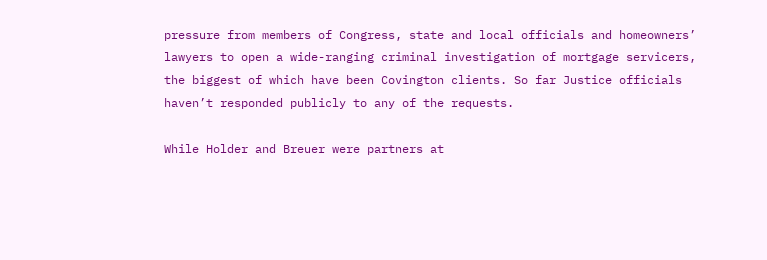pressure from members of Congress, state and local officials and homeowners’ lawyers to open a wide-ranging criminal investigation of mortgage servicers, the biggest of which have been Covington clients. So far Justice officials haven’t responded publicly to any of the requests.

While Holder and Breuer were partners at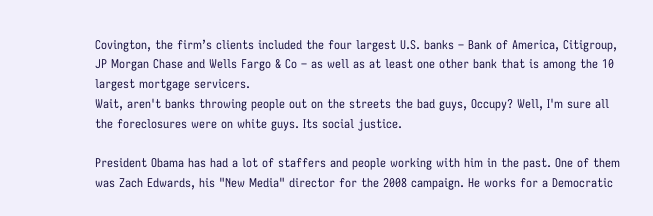Covington, the firm’s clients included the four largest U.S. banks – Bank of America, Citigroup, JP Morgan Chase and Wells Fargo & Co – as well as at least one other bank that is among the 10 largest mortgage servicers.
Wait, aren't banks throwing people out on the streets the bad guys, Occupy? Well, I'm sure all the foreclosures were on white guys. Its social justice.

President Obama has had a lot of staffers and people working with him in the past. One of them was Zach Edwards, his "New Media" director for the 2008 campaign. He works for a Democratic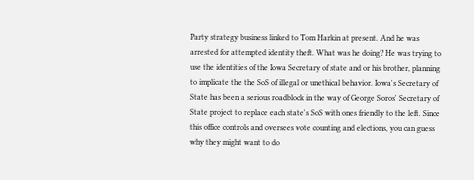Party strategy business linked to Tom Harkin at present. And he was arrested for attempted identity theft. What was he doing? He was trying to use the identities of the Iowa Secretary of state and or his brother, planning to implicate the the SoS of illegal or unethical behavior. Iowa's Secretary of State has been a serious roadblock in the way of George Soros' Secretary of State project to replace each state's SoS with ones friendly to the left. Since this office controls and oversees vote counting and elections, you can guess why they might want to do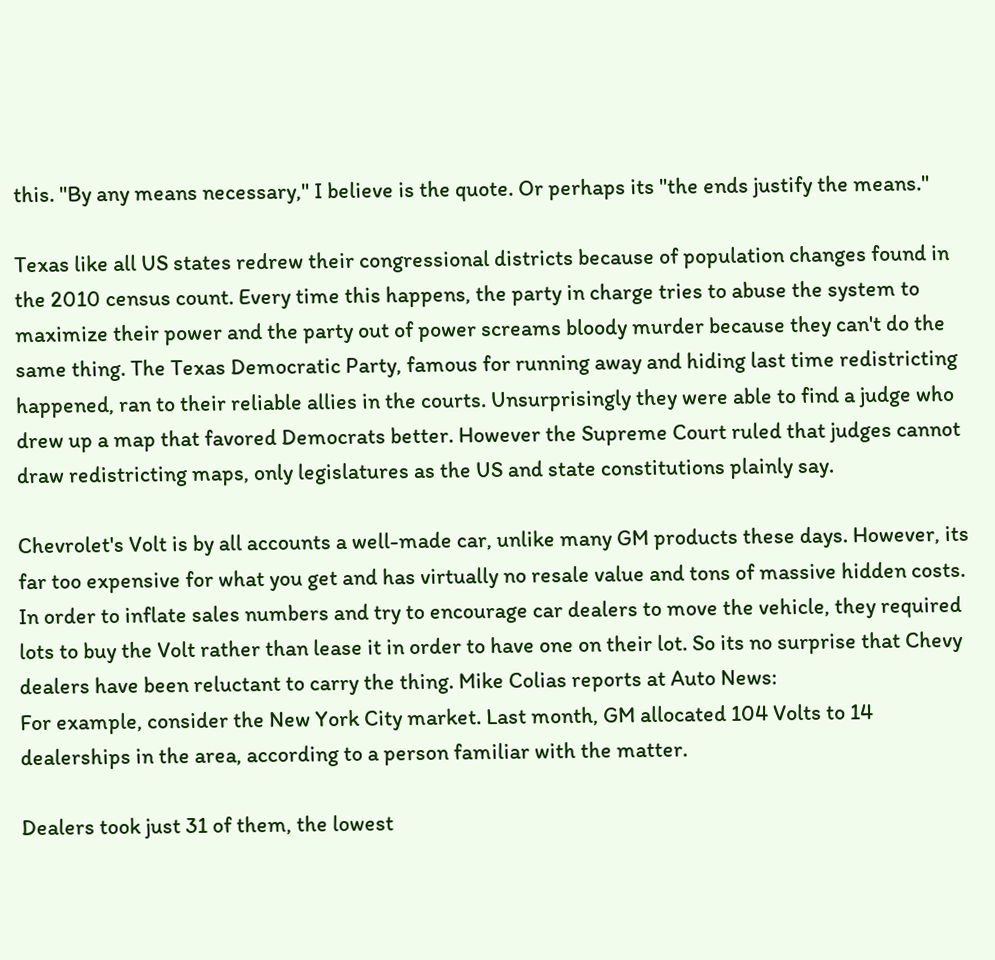this. "By any means necessary," I believe is the quote. Or perhaps its "the ends justify the means."

Texas like all US states redrew their congressional districts because of population changes found in the 2010 census count. Every time this happens, the party in charge tries to abuse the system to maximize their power and the party out of power screams bloody murder because they can't do the same thing. The Texas Democratic Party, famous for running away and hiding last time redistricting happened, ran to their reliable allies in the courts. Unsurprisingly they were able to find a judge who drew up a map that favored Democrats better. However the Supreme Court ruled that judges cannot draw redistricting maps, only legislatures as the US and state constitutions plainly say.

Chevrolet's Volt is by all accounts a well-made car, unlike many GM products these days. However, its far too expensive for what you get and has virtually no resale value and tons of massive hidden costs. In order to inflate sales numbers and try to encourage car dealers to move the vehicle, they required lots to buy the Volt rather than lease it in order to have one on their lot. So its no surprise that Chevy dealers have been reluctant to carry the thing. Mike Colias reports at Auto News:
For example, consider the New York City market. Last month, GM allocated 104 Volts to 14 dealerships in the area, according to a person familiar with the matter.

Dealers took just 31 of them, the lowest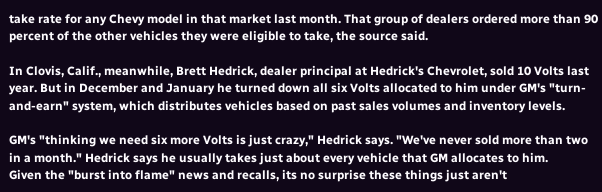take rate for any Chevy model in that market last month. That group of dealers ordered more than 90 percent of the other vehicles they were eligible to take, the source said.

In Clovis, Calif., meanwhile, Brett Hedrick, dealer principal at Hedrick's Chevrolet, sold 10 Volts last year. But in December and January he turned down all six Volts allocated to him under GM's "turn-and-earn" system, which distributes vehicles based on past sales volumes and inventory levels.

GM's "thinking we need six more Volts is just crazy," Hedrick says. "We've never sold more than two in a month." Hedrick says he usually takes just about every vehicle that GM allocates to him.
Given the "burst into flame" news and recalls, its no surprise these things just aren't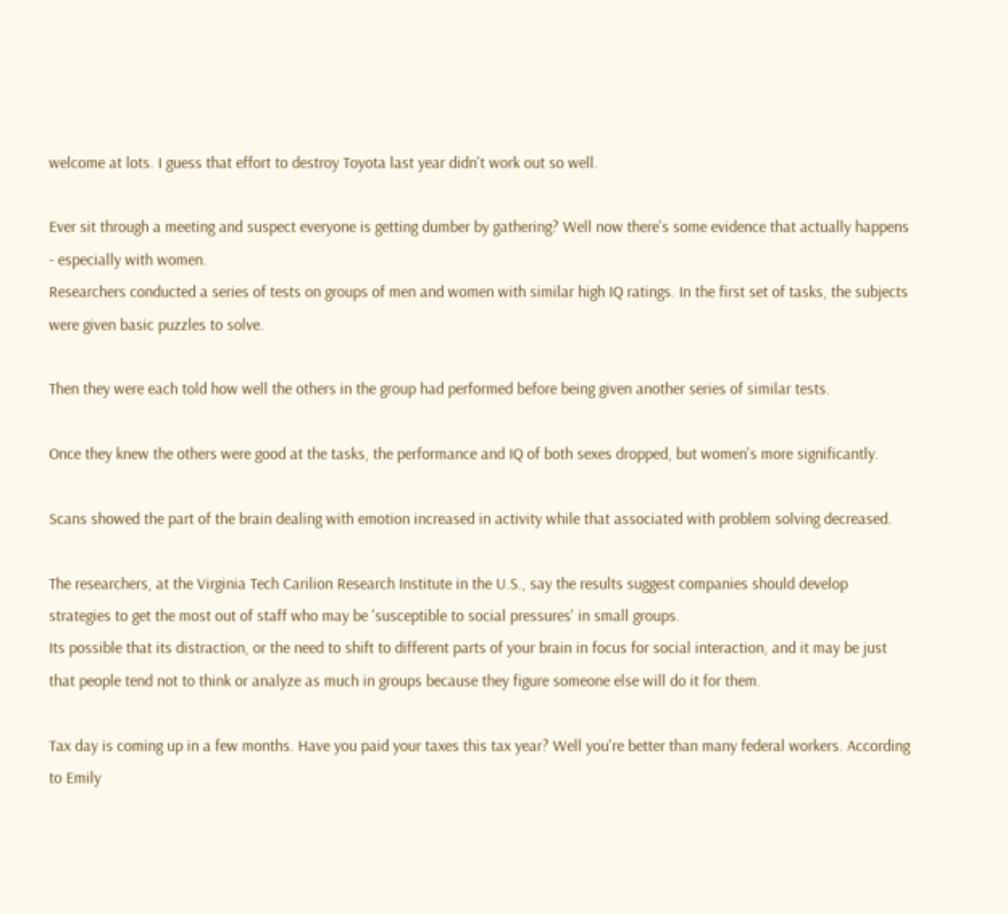welcome at lots. I guess that effort to destroy Toyota last year didn't work out so well.

Ever sit through a meeting and suspect everyone is getting dumber by gathering? Well now there's some evidence that actually happens - especially with women.
Researchers conducted a series of tests on groups of men and women with similar high IQ ratings. In the first set of tasks, the subjects were given basic puzzles to solve.

Then they were each told how well the others in the group had performed before being given another series of similar tests.

Once they knew the others were good at the tasks, the performance and IQ of both sexes dropped, but women's more significantly.

Scans showed the part of the brain dealing with emotion increased in activity while that associated with problem solving decreased.

The researchers, at the Virginia Tech Carilion Research Institute in the U.S., say the results suggest companies should develop strategies to get the most out of staff who may be 'susceptible to social pressures' in small groups.
Its possible that its distraction, or the need to shift to different parts of your brain in focus for social interaction, and it may be just that people tend not to think or analyze as much in groups because they figure someone else will do it for them.

Tax day is coming up in a few months. Have you paid your taxes this tax year? Well you're better than many federal workers. According to Emily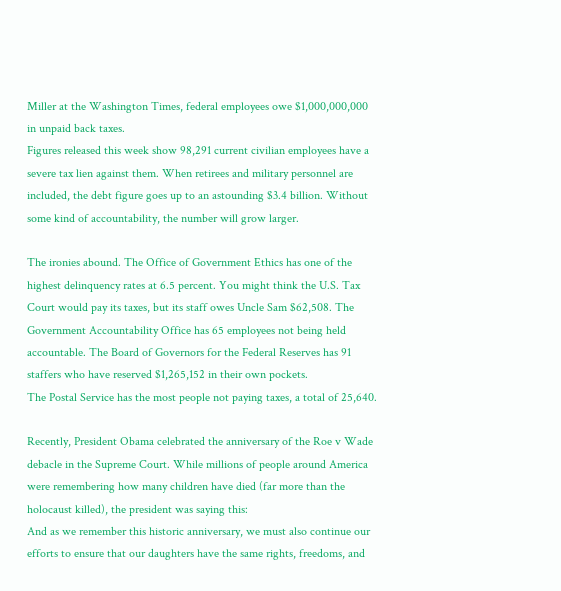Miller at the Washington Times, federal employees owe $1,000,000,000 in unpaid back taxes.
Figures released this week show 98,291 current civilian employees have a severe tax lien against them. When retirees and military personnel are included, the debt figure goes up to an astounding $3.4 billion. Without some kind of accountability, the number will grow larger.

The ironies abound. The Office of Government Ethics has one of the highest delinquency rates at 6.5 percent. You might think the U.S. Tax Court would pay its taxes, but its staff owes Uncle Sam $62,508. The Government Accountability Office has 65 employees not being held accountable. The Board of Governors for the Federal Reserves has 91 staffers who have reserved $1,265,152 in their own pockets.
The Postal Service has the most people not paying taxes, a total of 25,640.

Recently, President Obama celebrated the anniversary of the Roe v Wade debacle in the Supreme Court. While millions of people around America were remembering how many children have died (far more than the holocaust killed), the president was saying this:
And as we remember this historic anniversary, we must also continue our efforts to ensure that our daughters have the same rights, freedoms, and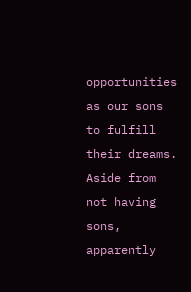opportunities as our sons to fulfill their dreams.
Aside from not having sons, apparently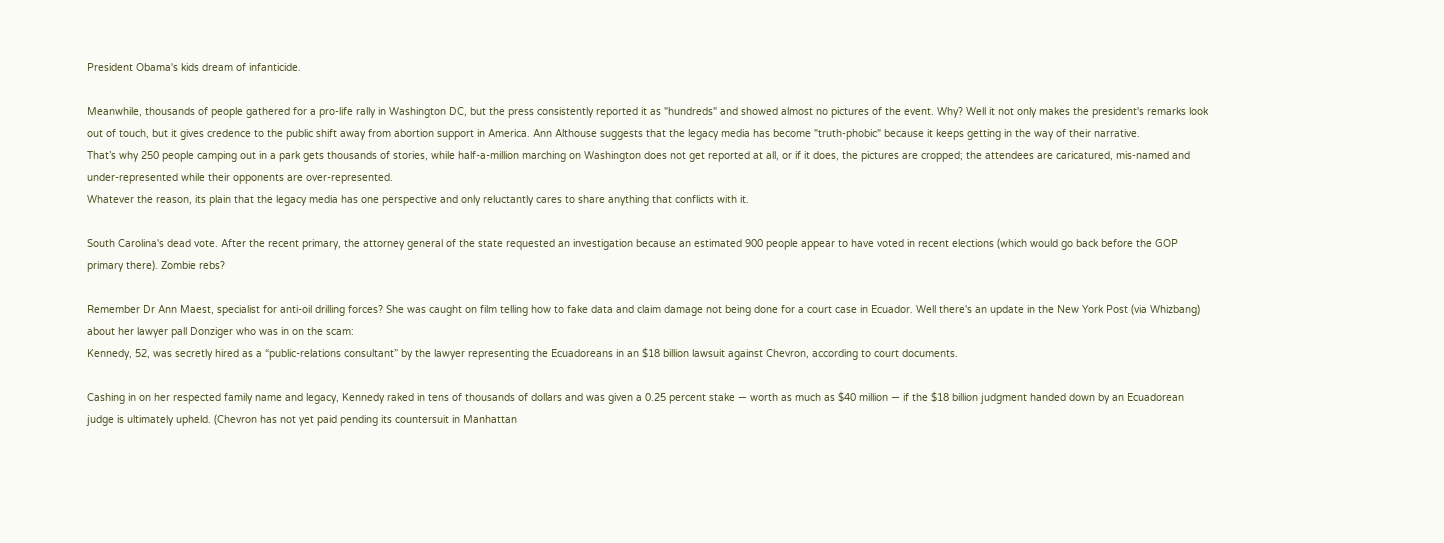President Obama's kids dream of infanticide.

Meanwhile, thousands of people gathered for a pro-life rally in Washington DC, but the press consistently reported it as "hundreds" and showed almost no pictures of the event. Why? Well it not only makes the president's remarks look out of touch, but it gives credence to the public shift away from abortion support in America. Ann Althouse suggests that the legacy media has become "truth-phobic" because it keeps getting in the way of their narrative.
That’s why 250 people camping out in a park gets thousands of stories, while half-a-million marching on Washington does not get reported at all, or if it does, the pictures are cropped; the attendees are caricatured, mis-named and under-represented while their opponents are over-represented.
Whatever the reason, its plain that the legacy media has one perspective and only reluctantly cares to share anything that conflicts with it.

South Carolina's dead vote. After the recent primary, the attorney general of the state requested an investigation because an estimated 900 people appear to have voted in recent elections (which would go back before the GOP primary there). Zombie rebs?

Remember Dr Ann Maest, specialist for anti-oil drilling forces? She was caught on film telling how to fake data and claim damage not being done for a court case in Ecuador. Well there's an update in the New York Post (via Whizbang) about her lawyer pall Donziger who was in on the scam:
Kennedy, 52, was secretly hired as a “public-relations consultant” by the lawyer representing the Ecuadoreans in an $18 billion lawsuit against Chevron, according to court documents.

Cashing in on her respected family name and legacy, Kennedy raked in tens of thousands of dollars and was given a 0.25 percent stake — worth as much as $40 million — if the $18 billion judgment handed down by an Ecuadorean judge is ultimately upheld. (Chevron has not yet paid pending its countersuit in Manhattan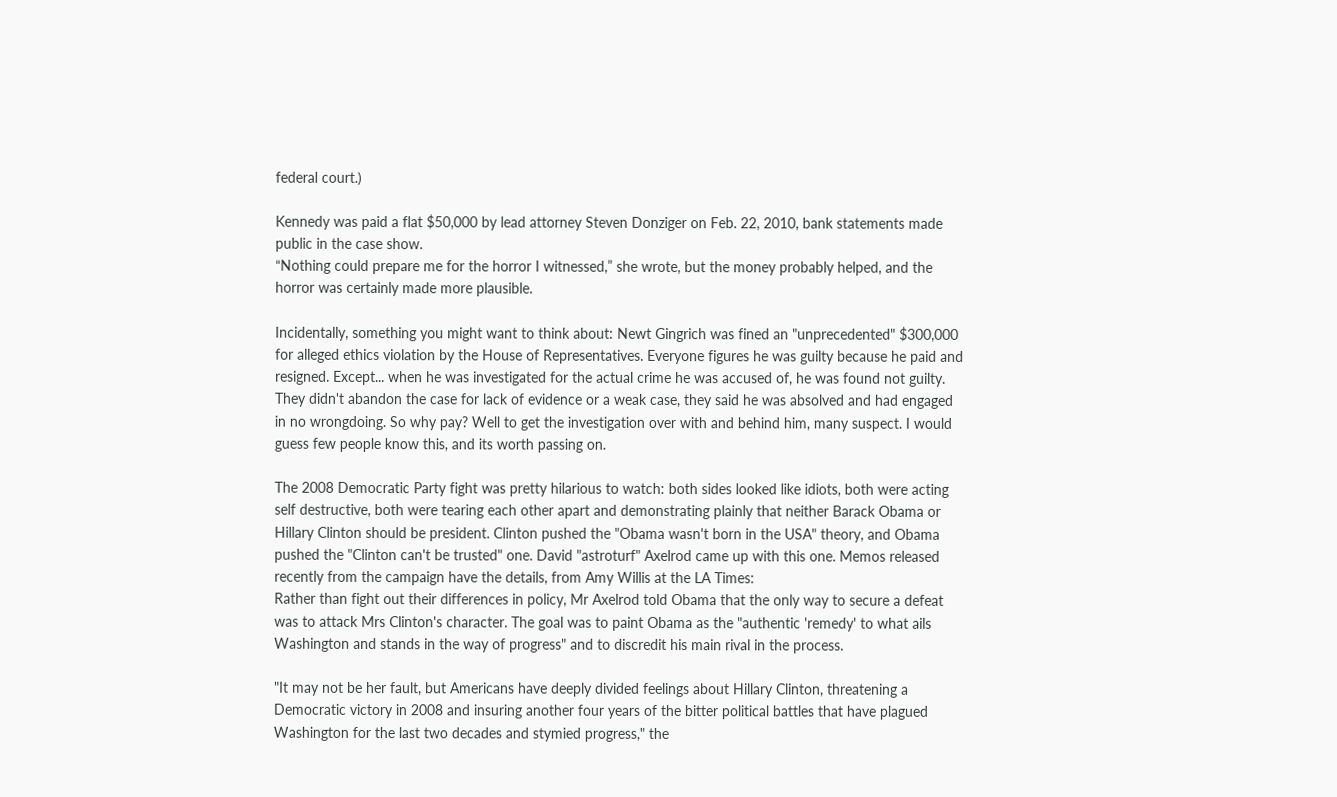federal court.)

Kennedy was paid a flat $50,000 by lead attorney Steven Donziger on Feb. 22, 2010, bank statements made public in the case show.
“Nothing could prepare me for the horror I witnessed,” she wrote, but the money probably helped, and the horror was certainly made more plausible.

Incidentally, something you might want to think about: Newt Gingrich was fined an "unprecedented" $300,000 for alleged ethics violation by the House of Representatives. Everyone figures he was guilty because he paid and resigned. Except... when he was investigated for the actual crime he was accused of, he was found not guilty. They didn't abandon the case for lack of evidence or a weak case, they said he was absolved and had engaged in no wrongdoing. So why pay? Well to get the investigation over with and behind him, many suspect. I would guess few people know this, and its worth passing on.

The 2008 Democratic Party fight was pretty hilarious to watch: both sides looked like idiots, both were acting self destructive, both were tearing each other apart and demonstrating plainly that neither Barack Obama or Hillary Clinton should be president. Clinton pushed the "Obama wasn't born in the USA" theory, and Obama pushed the "Clinton can't be trusted" one. David "astroturf" Axelrod came up with this one. Memos released recently from the campaign have the details, from Amy Willis at the LA Times:
Rather than fight out their differences in policy, Mr Axelrod told Obama that the only way to secure a defeat was to attack Mrs Clinton's character. The goal was to paint Obama as the "authentic 'remedy' to what ails Washington and stands in the way of progress" and to discredit his main rival in the process.

"It may not be her fault, but Americans have deeply divided feelings about Hillary Clinton, threatening a Democratic victory in 2008 and insuring another four years of the bitter political battles that have plagued Washington for the last two decades and stymied progress," the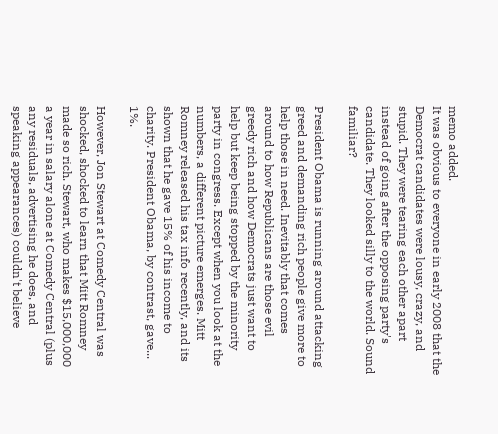memo added.
It was obvious to everyone in early 2008 that the Democrat candidates were lousy, crazy, and stupid. They were tearing each other apart instead of going after the opposing party's candidate. They looked silly to the world. Sound familiar?

President Obama is running around attacking greed and demanding rich people give more to help those in need. Inevitably that comes around to how Republicans are those evil greedy rich and how Democrats just want to help but keep being stopped by the minority party in congress. Except when you look at the numbers, a different picture emerges. Mitt Romney released his tax info recently, and its shown that he gave 15% of his income to charity. President Obama, by contrast, gave... 1%.

However, Jon Stewart at Comedy Central was shocked, shocked to learn that Mitt Romney made so rich. Stewart, who makes $15,000,000 a year in salary alone at Comedy Central (plus any residuals, advertising he does, and speaking appearances) couldn't believe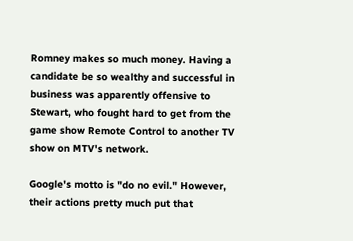Romney makes so much money. Having a candidate be so wealthy and successful in business was apparently offensive to Stewart, who fought hard to get from the game show Remote Control to another TV show on MTV's network.

Google's motto is "do no evil." However, their actions pretty much put that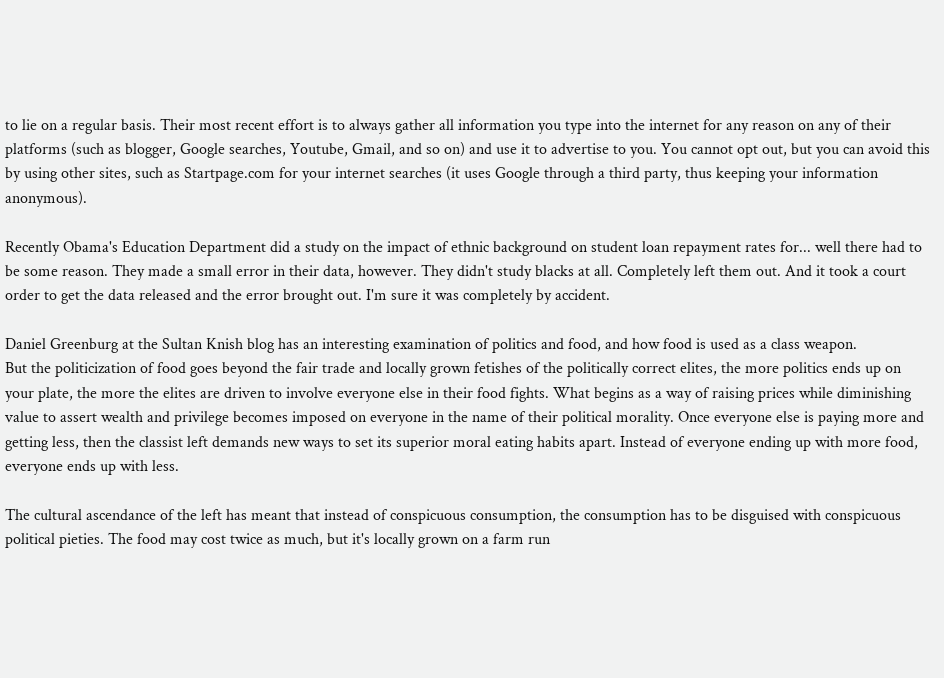to lie on a regular basis. Their most recent effort is to always gather all information you type into the internet for any reason on any of their platforms (such as blogger, Google searches, Youtube, Gmail, and so on) and use it to advertise to you. You cannot opt out, but you can avoid this by using other sites, such as Startpage.com for your internet searches (it uses Google through a third party, thus keeping your information anonymous).

Recently Obama's Education Department did a study on the impact of ethnic background on student loan repayment rates for... well there had to be some reason. They made a small error in their data, however. They didn't study blacks at all. Completely left them out. And it took a court order to get the data released and the error brought out. I'm sure it was completely by accident.

Daniel Greenburg at the Sultan Knish blog has an interesting examination of politics and food, and how food is used as a class weapon.
But the politicization of food goes beyond the fair trade and locally grown fetishes of the politically correct elites, the more politics ends up on your plate, the more the elites are driven to involve everyone else in their food fights. What begins as a way of raising prices while diminishing value to assert wealth and privilege becomes imposed on everyone in the name of their political morality. Once everyone else is paying more and getting less, then the classist left demands new ways to set its superior moral eating habits apart. Instead of everyone ending up with more food, everyone ends up with less.

The cultural ascendance of the left has meant that instead of conspicuous consumption, the consumption has to be disguised with conspicuous political pieties. The food may cost twice as much, but it's locally grown on a farm run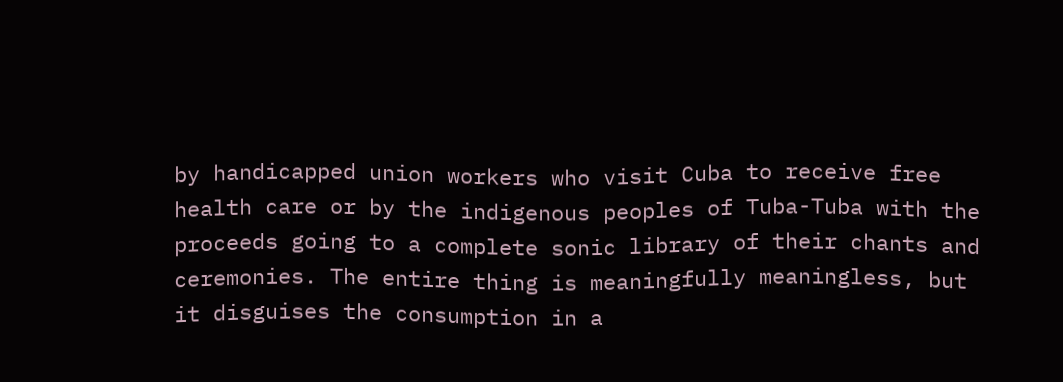by handicapped union workers who visit Cuba to receive free health care or by the indigenous peoples of Tuba-Tuba with the proceeds going to a complete sonic library of their chants and ceremonies. The entire thing is meaningfully meaningless, but it disguises the consumption in a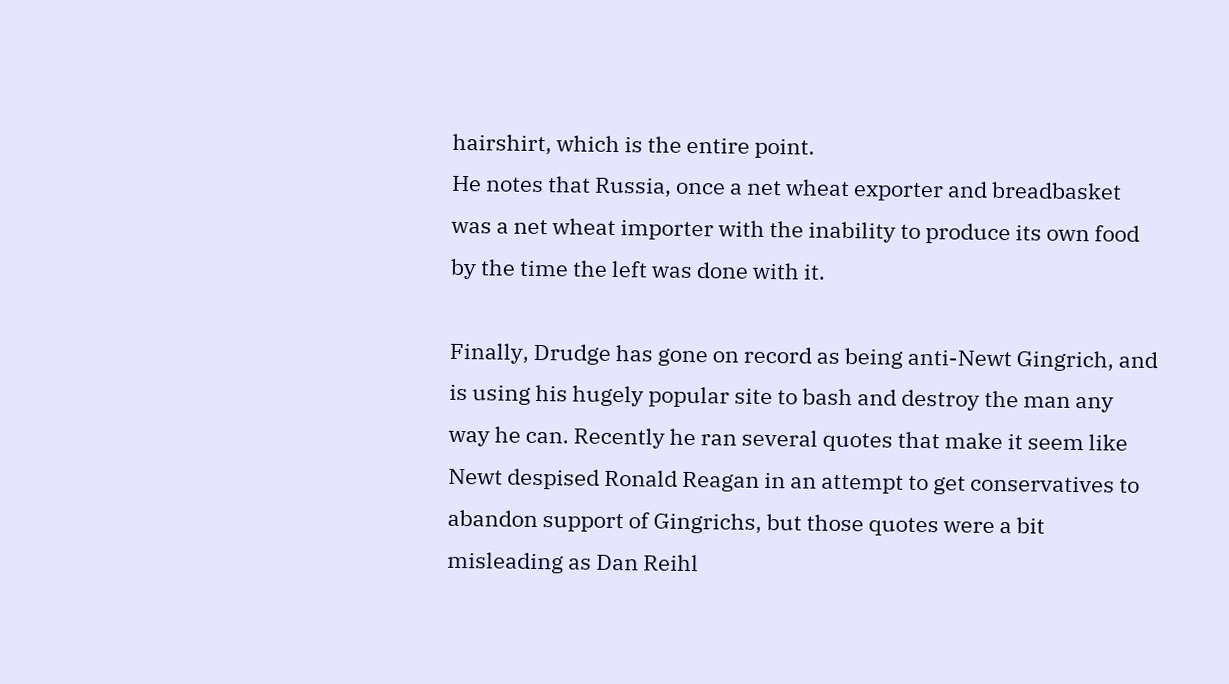hairshirt, which is the entire point.
He notes that Russia, once a net wheat exporter and breadbasket was a net wheat importer with the inability to produce its own food by the time the left was done with it.

Finally, Drudge has gone on record as being anti-Newt Gingrich, and is using his hugely popular site to bash and destroy the man any way he can. Recently he ran several quotes that make it seem like Newt despised Ronald Reagan in an attempt to get conservatives to abandon support of Gingrichs, but those quotes were a bit misleading as Dan Reihl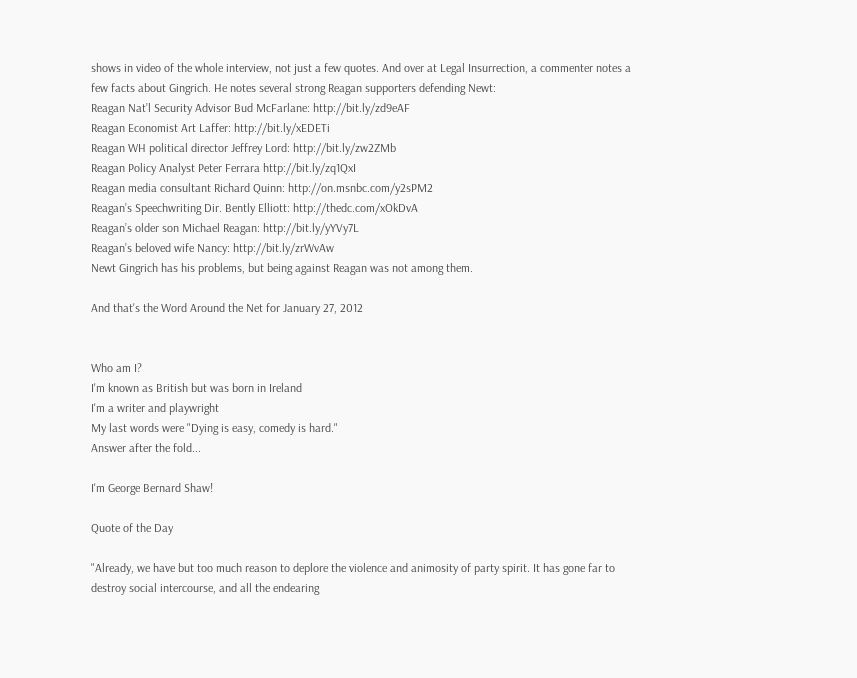shows in video of the whole interview, not just a few quotes. And over at Legal Insurrection, a commenter notes a few facts about Gingrich. He notes several strong Reagan supporters defending Newt:
Reagan Nat’l Security Advisor Bud McFarlane: http://bit.ly/zd9eAF
Reagan Economist Art Laffer: http://bit.ly/xEDETi
Reagan WH political director Jeffrey Lord: http://bit.ly/zw2ZMb
Reagan Policy Analyst Peter Ferrara http://bit.ly/zq1QxI
Reagan media consultant Richard Quinn: http://on.msnbc.com/y2sPM2
Reagan’s Speechwriting Dir. Bently Elliott: http://thedc.com/xOkDvA
Reagan’s older son Michael Reagan: http://bit.ly/yYVy7L
Reagan’s beloved wife Nancy: http://bit.ly/zrWvAw
Newt Gingrich has his problems, but being against Reagan was not among them.

And that's the Word Around the Net for January 27, 2012


Who am I?
I'm known as British but was born in Ireland
I'm a writer and playwright
My last words were "Dying is easy, comedy is hard."
Answer after the fold...

I'm George Bernard Shaw!

Quote of the Day

"Already, we have but too much reason to deplore the violence and animosity of party spirit. It has gone far to destroy social intercourse, and all the endearing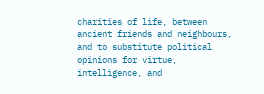charities of life, between ancient friends and neighbours, and to substitute political opinions for virtue, intelligence, and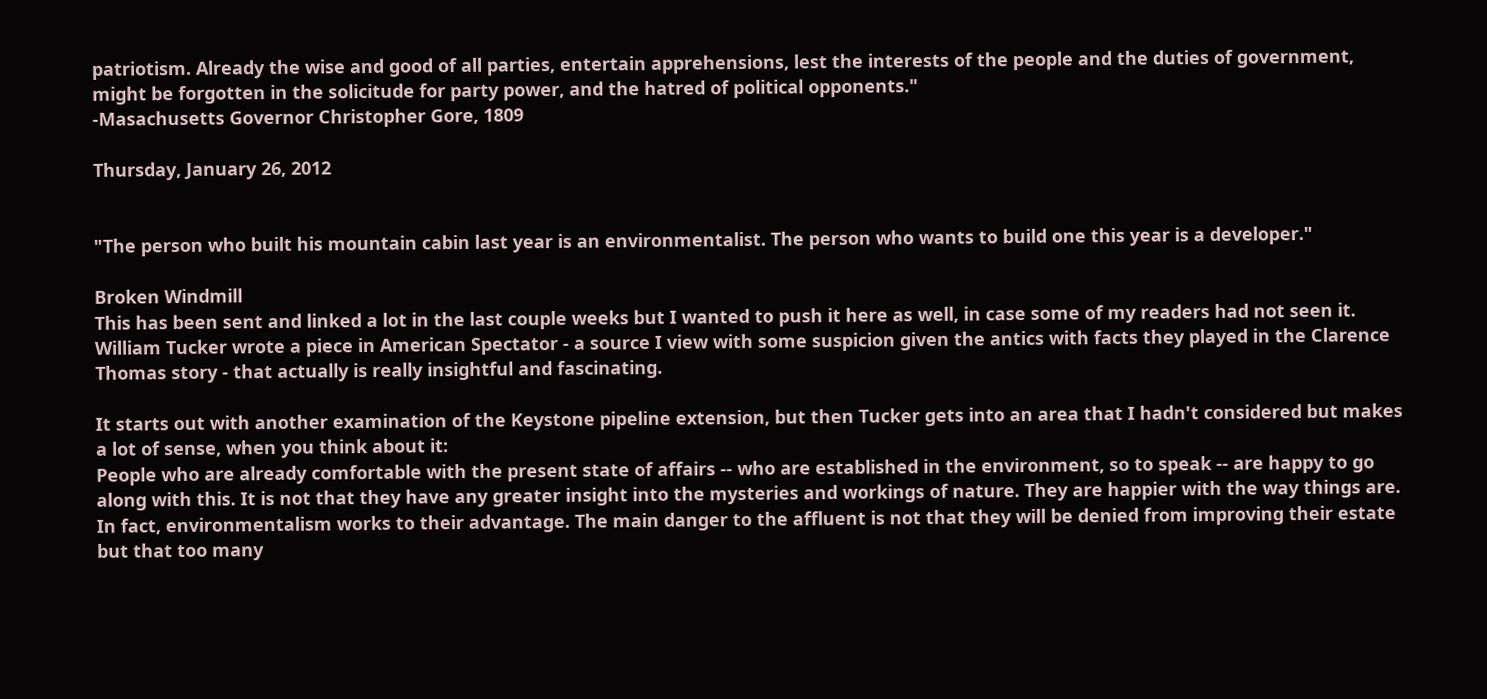patriotism. Already the wise and good of all parties, entertain apprehensions, lest the interests of the people and the duties of government, might be forgotten in the solicitude for party power, and the hatred of political opponents."
-Masachusetts Governor Christopher Gore, 1809

Thursday, January 26, 2012


"The person who built his mountain cabin last year is an environmentalist. The person who wants to build one this year is a developer."

Broken Windmill
This has been sent and linked a lot in the last couple weeks but I wanted to push it here as well, in case some of my readers had not seen it. William Tucker wrote a piece in American Spectator - a source I view with some suspicion given the antics with facts they played in the Clarence Thomas story - that actually is really insightful and fascinating.

It starts out with another examination of the Keystone pipeline extension, but then Tucker gets into an area that I hadn't considered but makes a lot of sense, when you think about it:
People who are already comfortable with the present state of affairs -- who are established in the environment, so to speak -- are happy to go along with this. It is not that they have any greater insight into the mysteries and workings of nature. They are happier with the way things are. In fact, environmentalism works to their advantage. The main danger to the affluent is not that they will be denied from improving their estate but that too many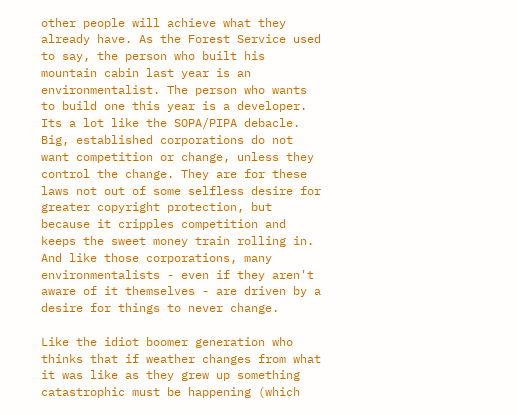other people will achieve what they already have. As the Forest Service used to say, the person who built his mountain cabin last year is an environmentalist. The person who wants to build one this year is a developer.
Its a lot like the SOPA/PIPA debacle. Big, established corporations do not want competition or change, unless they control the change. They are for these laws not out of some selfless desire for greater copyright protection, but because it cripples competition and keeps the sweet money train rolling in. And like those corporations, many environmentalists - even if they aren't aware of it themselves - are driven by a desire for things to never change.

Like the idiot boomer generation who thinks that if weather changes from what it was like as they grew up something catastrophic must be happening (which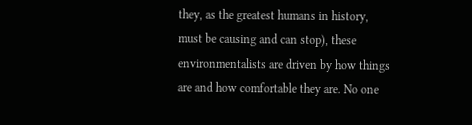they, as the greatest humans in history, must be causing and can stop), these environmentalists are driven by how things are and how comfortable they are. No one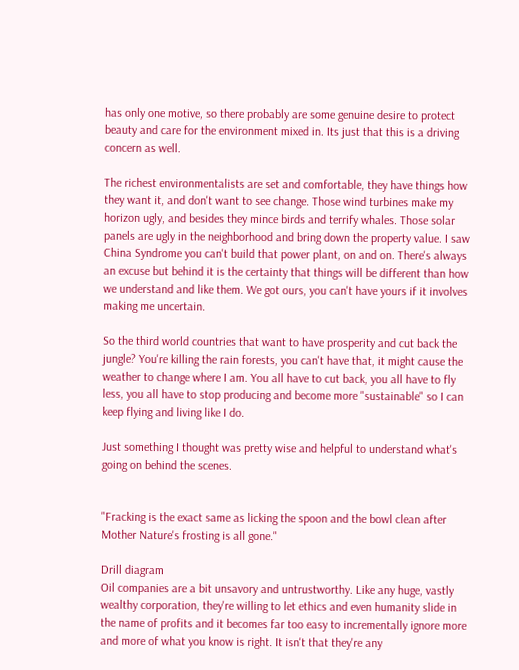has only one motive, so there probably are some genuine desire to protect beauty and care for the environment mixed in. Its just that this is a driving concern as well.

The richest environmentalists are set and comfortable, they have things how they want it, and don't want to see change. Those wind turbines make my horizon ugly, and besides they mince birds and terrify whales. Those solar panels are ugly in the neighborhood and bring down the property value. I saw China Syndrome you can't build that power plant, on and on. There's always an excuse but behind it is the certainty that things will be different than how we understand and like them. We got ours, you can't have yours if it involves making me uncertain.

So the third world countries that want to have prosperity and cut back the jungle? You're killing the rain forests, you can't have that, it might cause the weather to change where I am. You all have to cut back, you all have to fly less, you all have to stop producing and become more "sustainable" so I can keep flying and living like I do.

Just something I thought was pretty wise and helpful to understand what's going on behind the scenes.


"Fracking is the exact same as licking the spoon and the bowl clean after Mother Nature's frosting is all gone."

Drill diagram
Oil companies are a bit unsavory and untrustworthy. Like any huge, vastly wealthy corporation, they're willing to let ethics and even humanity slide in the name of profits and it becomes far too easy to incrementally ignore more and more of what you know is right. It isn't that they're any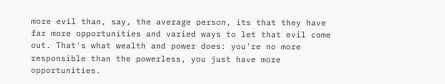more evil than, say, the average person, its that they have far more opportunities and varied ways to let that evil come out. That's what wealth and power does: you're no more responsible than the powerless, you just have more opportunities.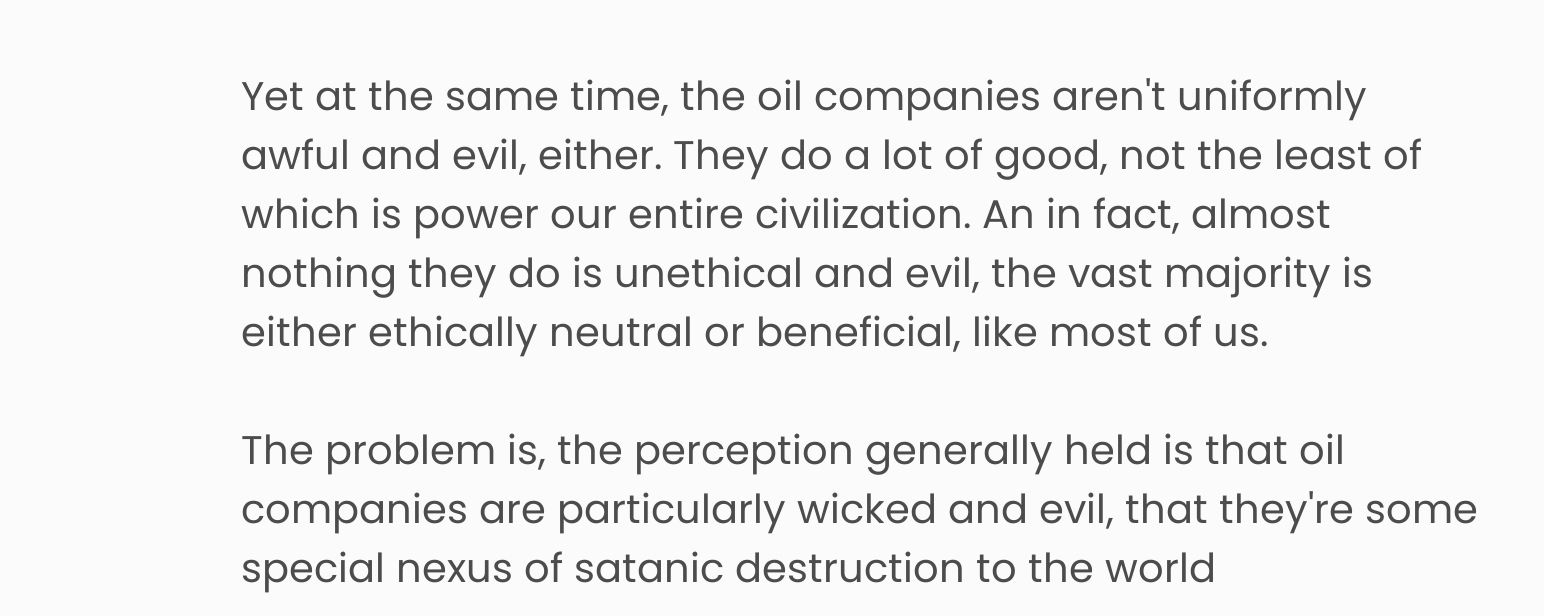Yet at the same time, the oil companies aren't uniformly awful and evil, either. They do a lot of good, not the least of which is power our entire civilization. An in fact, almost nothing they do is unethical and evil, the vast majority is either ethically neutral or beneficial, like most of us.

The problem is, the perception generally held is that oil companies are particularly wicked and evil, that they're some special nexus of satanic destruction to the world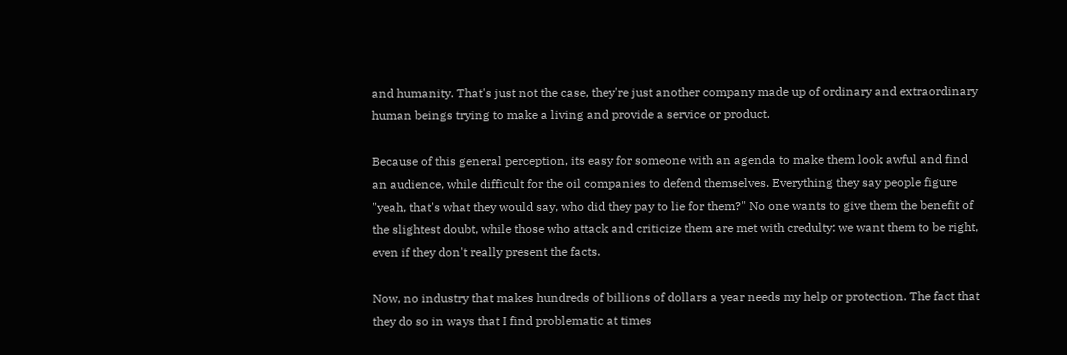and humanity. That's just not the case, they're just another company made up of ordinary and extraordinary human beings trying to make a living and provide a service or product.

Because of this general perception, its easy for someone with an agenda to make them look awful and find an audience, while difficult for the oil companies to defend themselves. Everything they say people figure "yeah, that's what they would say, who did they pay to lie for them?" No one wants to give them the benefit of the slightest doubt, while those who attack and criticize them are met with credulty: we want them to be right, even if they don't really present the facts.

Now, no industry that makes hundreds of billions of dollars a year needs my help or protection. The fact that they do so in ways that I find problematic at times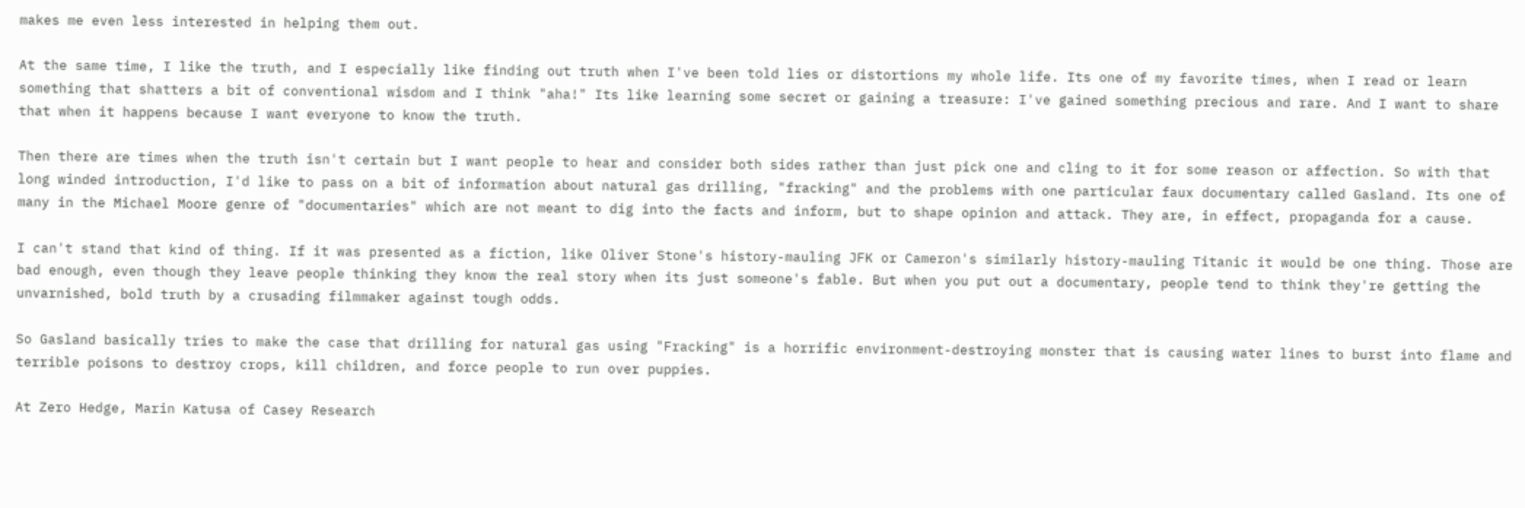makes me even less interested in helping them out.

At the same time, I like the truth, and I especially like finding out truth when I've been told lies or distortions my whole life. Its one of my favorite times, when I read or learn something that shatters a bit of conventional wisdom and I think "aha!" Its like learning some secret or gaining a treasure: I've gained something precious and rare. And I want to share that when it happens because I want everyone to know the truth.

Then there are times when the truth isn't certain but I want people to hear and consider both sides rather than just pick one and cling to it for some reason or affection. So with that long winded introduction, I'd like to pass on a bit of information about natural gas drilling, "fracking" and the problems with one particular faux documentary called Gasland. Its one of many in the Michael Moore genre of "documentaries" which are not meant to dig into the facts and inform, but to shape opinion and attack. They are, in effect, propaganda for a cause.

I can't stand that kind of thing. If it was presented as a fiction, like Oliver Stone's history-mauling JFK or Cameron's similarly history-mauling Titanic it would be one thing. Those are bad enough, even though they leave people thinking they know the real story when its just someone's fable. But when you put out a documentary, people tend to think they're getting the unvarnished, bold truth by a crusading filmmaker against tough odds.

So Gasland basically tries to make the case that drilling for natural gas using "Fracking" is a horrific environment-destroying monster that is causing water lines to burst into flame and terrible poisons to destroy crops, kill children, and force people to run over puppies.

At Zero Hedge, Marin Katusa of Casey Research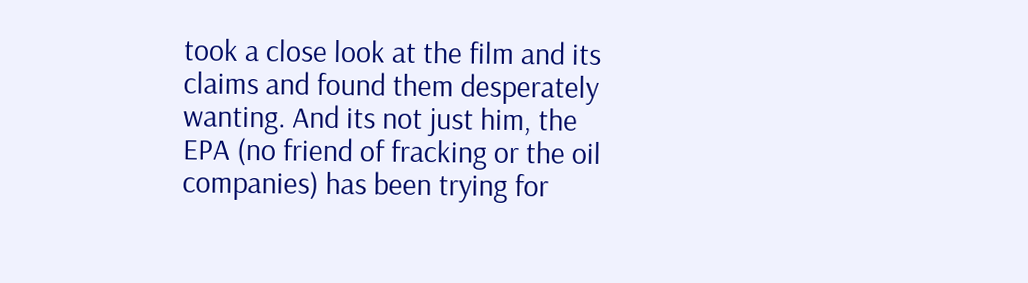took a close look at the film and its claims and found them desperately wanting. And its not just him, the EPA (no friend of fracking or the oil companies) has been trying for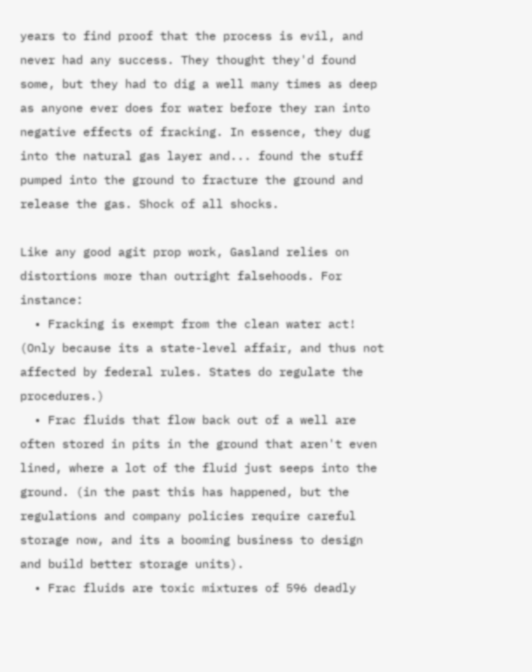years to find proof that the process is evil, and never had any success. They thought they'd found some, but they had to dig a well many times as deep as anyone ever does for water before they ran into negative effects of fracking. In essence, they dug into the natural gas layer and... found the stuff pumped into the ground to fracture the ground and release the gas. Shock of all shocks.

Like any good agit prop work, Gasland relies on distortions more than outright falsehoods. For instance:
  • Fracking is exempt from the clean water act! (Only because its a state-level affair, and thus not affected by federal rules. States do regulate the procedures.)
  • Frac fluids that flow back out of a well are often stored in pits in the ground that aren't even lined, where a lot of the fluid just seeps into the ground. (in the past this has happened, but the regulations and company policies require careful storage now, and its a booming business to design and build better storage units).
  • Frac fluids are toxic mixtures of 596 deadly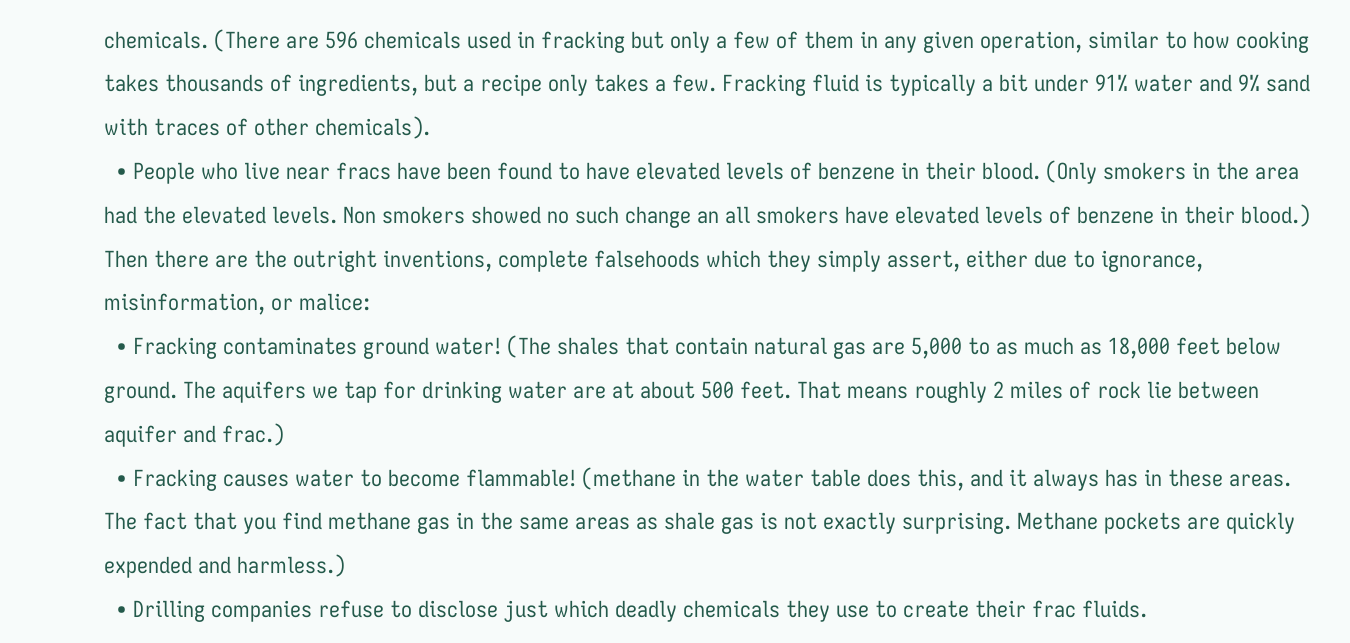chemicals. (There are 596 chemicals used in fracking but only a few of them in any given operation, similar to how cooking takes thousands of ingredients, but a recipe only takes a few. Fracking fluid is typically a bit under 91% water and 9% sand with traces of other chemicals).
  • People who live near fracs have been found to have elevated levels of benzene in their blood. (Only smokers in the area had the elevated levels. Non smokers showed no such change an all smokers have elevated levels of benzene in their blood.)
Then there are the outright inventions, complete falsehoods which they simply assert, either due to ignorance, misinformation, or malice:
  • Fracking contaminates ground water! (The shales that contain natural gas are 5,000 to as much as 18,000 feet below ground. The aquifers we tap for drinking water are at about 500 feet. That means roughly 2 miles of rock lie between aquifer and frac.)
  • Fracking causes water to become flammable! (methane in the water table does this, and it always has in these areas. The fact that you find methane gas in the same areas as shale gas is not exactly surprising. Methane pockets are quickly expended and harmless.)
  • Drilling companies refuse to disclose just which deadly chemicals they use to create their frac fluids.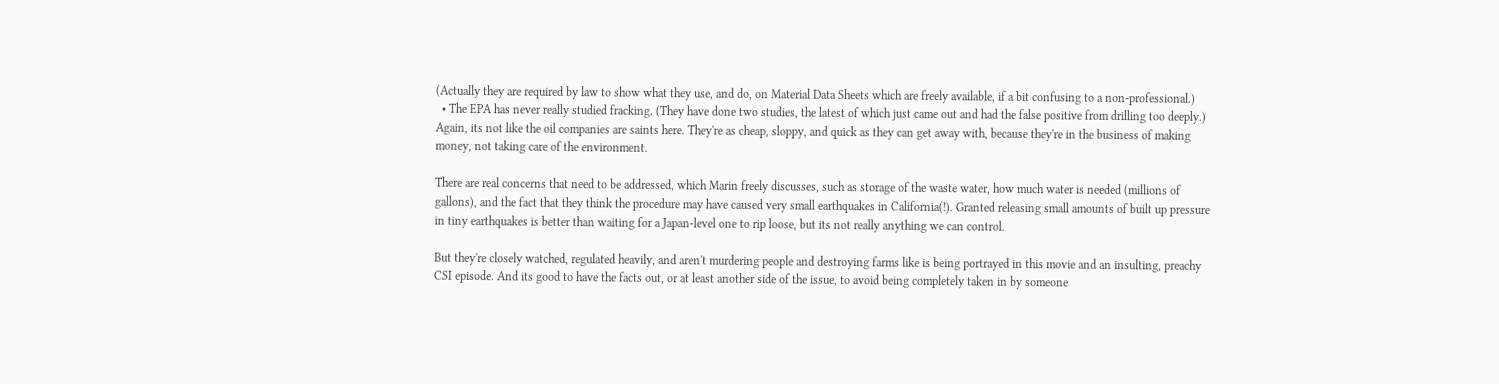(Actually they are required by law to show what they use, and do, on Material Data Sheets which are freely available, if a bit confusing to a non-professional.)
  • The EPA has never really studied fracking. (They have done two studies, the latest of which just came out and had the false positive from drilling too deeply.)
Again, its not like the oil companies are saints here. They're as cheap, sloppy, and quick as they can get away with, because they're in the business of making money, not taking care of the environment.

There are real concerns that need to be addressed, which Marin freely discusses, such as storage of the waste water, how much water is needed (millions of gallons), and the fact that they think the procedure may have caused very small earthquakes in California(!). Granted releasing small amounts of built up pressure in tiny earthquakes is better than waiting for a Japan-level one to rip loose, but its not really anything we can control.

But they're closely watched, regulated heavily, and aren't murdering people and destroying farms like is being portrayed in this movie and an insulting, preachy CSI episode. And its good to have the facts out, or at least another side of the issue, to avoid being completely taken in by someone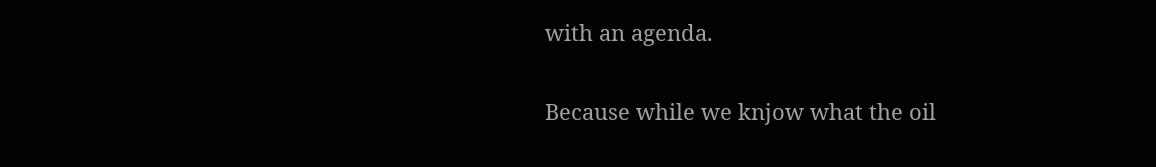with an agenda.

Because while we knjow what the oil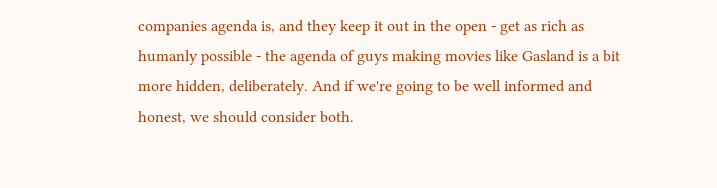companies agenda is, and they keep it out in the open - get as rich as humanly possible - the agenda of guys making movies like Gasland is a bit more hidden, deliberately. And if we're going to be well informed and honest, we should consider both.